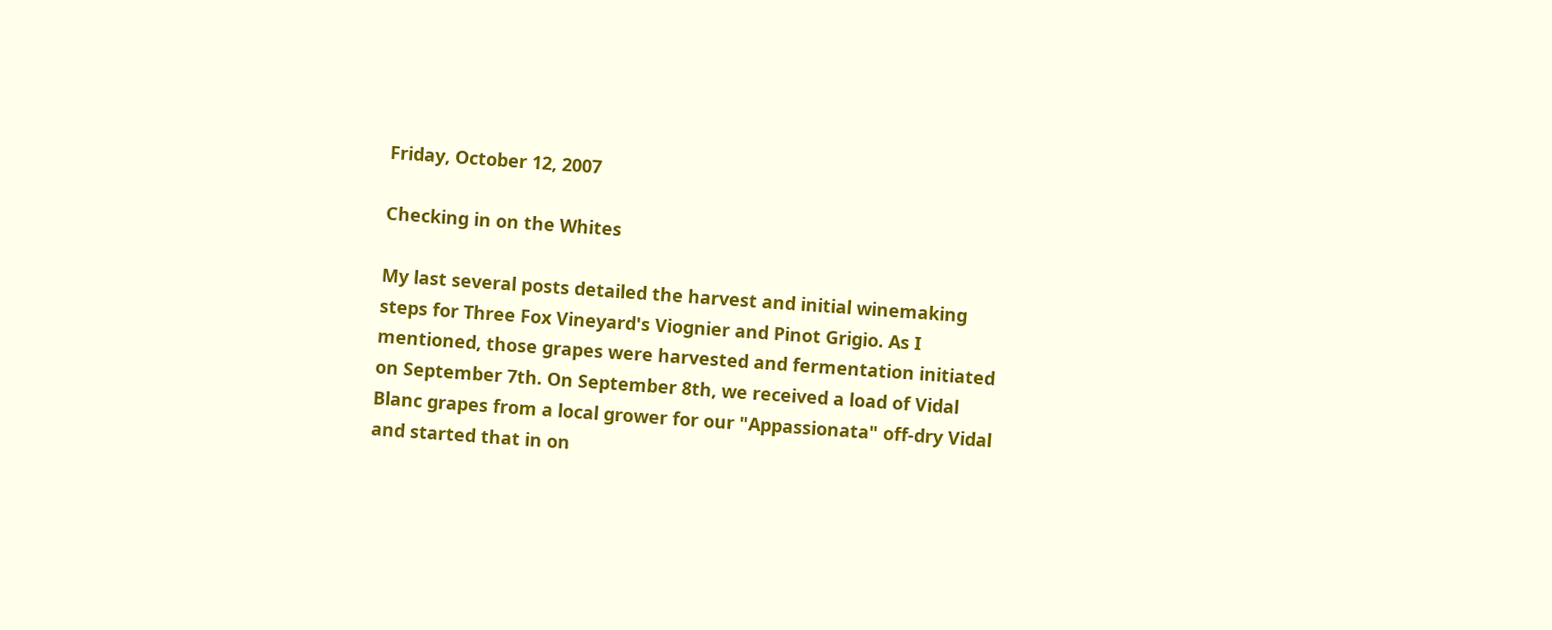Friday, October 12, 2007

Checking in on the Whites

My last several posts detailed the harvest and initial winemaking steps for Three Fox Vineyard's Viognier and Pinot Grigio. As I mentioned, those grapes were harvested and fermentation initiated on September 7th. On September 8th, we received a load of Vidal Blanc grapes from a local grower for our "Appassionata" off-dry Vidal and started that in on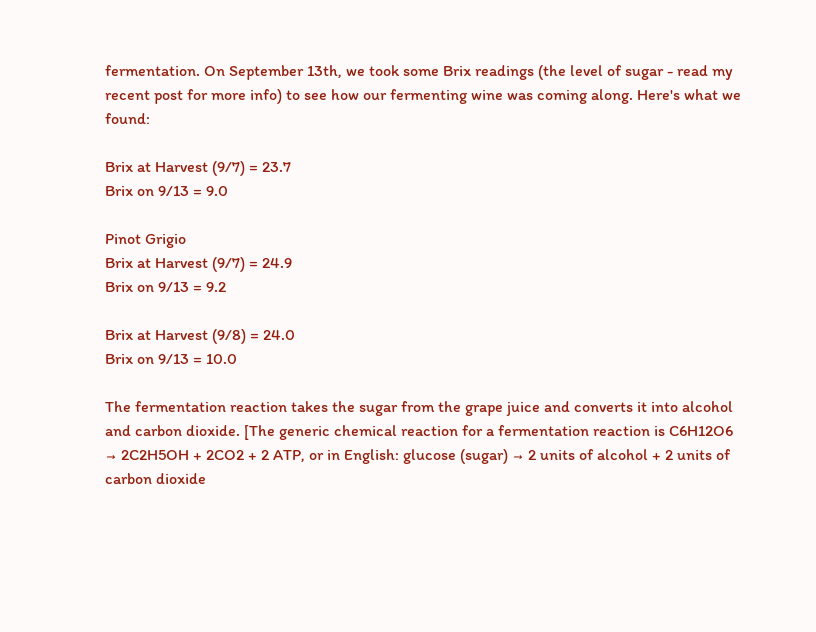fermentation. On September 13th, we took some Brix readings (the level of sugar - read my recent post for more info) to see how our fermenting wine was coming along. Here's what we found:

Brix at Harvest (9/7) = 23.7
Brix on 9/13 = 9.0

Pinot Grigio
Brix at Harvest (9/7) = 24.9
Brix on 9/13 = 9.2

Brix at Harvest (9/8) = 24.0
Brix on 9/13 = 10.0

The fermentation reaction takes the sugar from the grape juice and converts it into alcohol and carbon dioxide. [The generic chemical reaction for a fermentation reaction is C6H12O6 → 2C2H5OH + 2CO2 + 2 ATP, or in English: glucose (sugar) → 2 units of alcohol + 2 units of carbon dioxide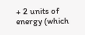+ 2 units of energy (which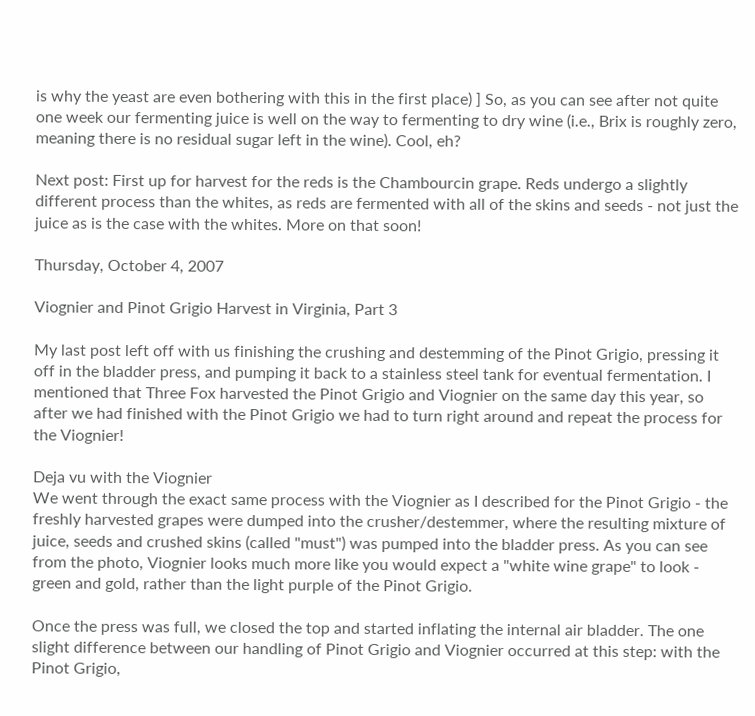is why the yeast are even bothering with this in the first place) ] So, as you can see after not quite one week our fermenting juice is well on the way to fermenting to dry wine (i.e., Brix is roughly zero, meaning there is no residual sugar left in the wine). Cool, eh?

Next post: First up for harvest for the reds is the Chambourcin grape. Reds undergo a slightly different process than the whites, as reds are fermented with all of the skins and seeds - not just the juice as is the case with the whites. More on that soon!

Thursday, October 4, 2007

Viognier and Pinot Grigio Harvest in Virginia, Part 3

My last post left off with us finishing the crushing and destemming of the Pinot Grigio, pressing it off in the bladder press, and pumping it back to a stainless steel tank for eventual fermentation. I mentioned that Three Fox harvested the Pinot Grigio and Viognier on the same day this year, so after we had finished with the Pinot Grigio we had to turn right around and repeat the process for the Viognier!

Deja vu with the Viognier
We went through the exact same process with the Viognier as I described for the Pinot Grigio - the freshly harvested grapes were dumped into the crusher/destemmer, where the resulting mixture of juice, seeds and crushed skins (called "must") was pumped into the bladder press. As you can see from the photo, Viognier looks much more like you would expect a "white wine grape" to look - green and gold, rather than the light purple of the Pinot Grigio.

Once the press was full, we closed the top and started inflating the internal air bladder. The one slight difference between our handling of Pinot Grigio and Viognier occurred at this step: with the Pinot Grigio,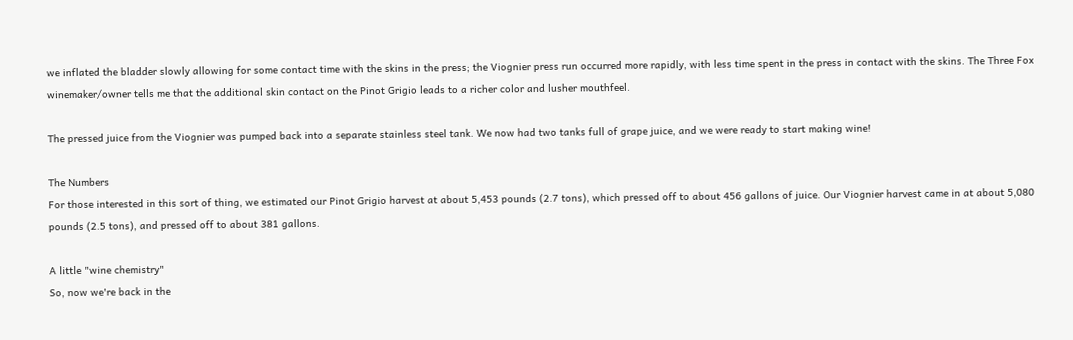we inflated the bladder slowly allowing for some contact time with the skins in the press; the Viognier press run occurred more rapidly, with less time spent in the press in contact with the skins. The Three Fox winemaker/owner tells me that the additional skin contact on the Pinot Grigio leads to a richer color and lusher mouthfeel.

The pressed juice from the Viognier was pumped back into a separate stainless steel tank. We now had two tanks full of grape juice, and we were ready to start making wine!

The Numbers
For those interested in this sort of thing, we estimated our Pinot Grigio harvest at about 5,453 pounds (2.7 tons), which pressed off to about 456 gallons of juice. Our Viognier harvest came in at about 5,080 pounds (2.5 tons), and pressed off to about 381 gallons.

A little "wine chemistry"
So, now we're back in the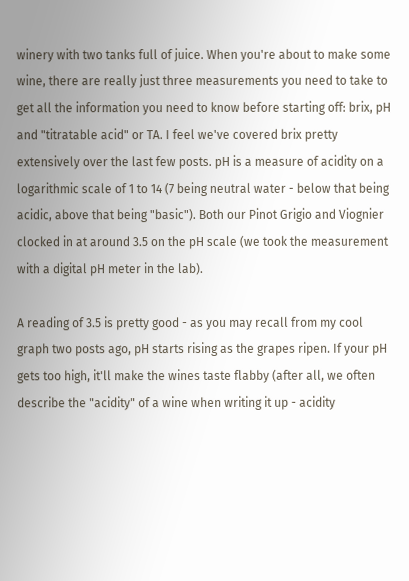winery with two tanks full of juice. When you're about to make some wine, there are really just three measurements you need to take to get all the information you need to know before starting off: brix, pH and "titratable acid" or TA. I feel we've covered brix pretty extensively over the last few posts. pH is a measure of acidity on a logarithmic scale of 1 to 14 (7 being neutral water - below that being acidic, above that being "basic"). Both our Pinot Grigio and Viognier clocked in at around 3.5 on the pH scale (we took the measurement with a digital pH meter in the lab).

A reading of 3.5 is pretty good - as you may recall from my cool graph two posts ago, pH starts rising as the grapes ripen. If your pH gets too high, it'll make the wines taste flabby (after all, we often describe the "acidity" of a wine when writing it up - acidity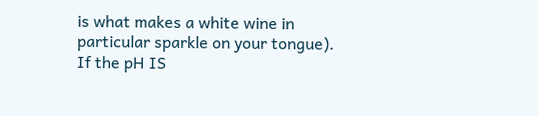is what makes a white wine in particular sparkle on your tongue). If the pH IS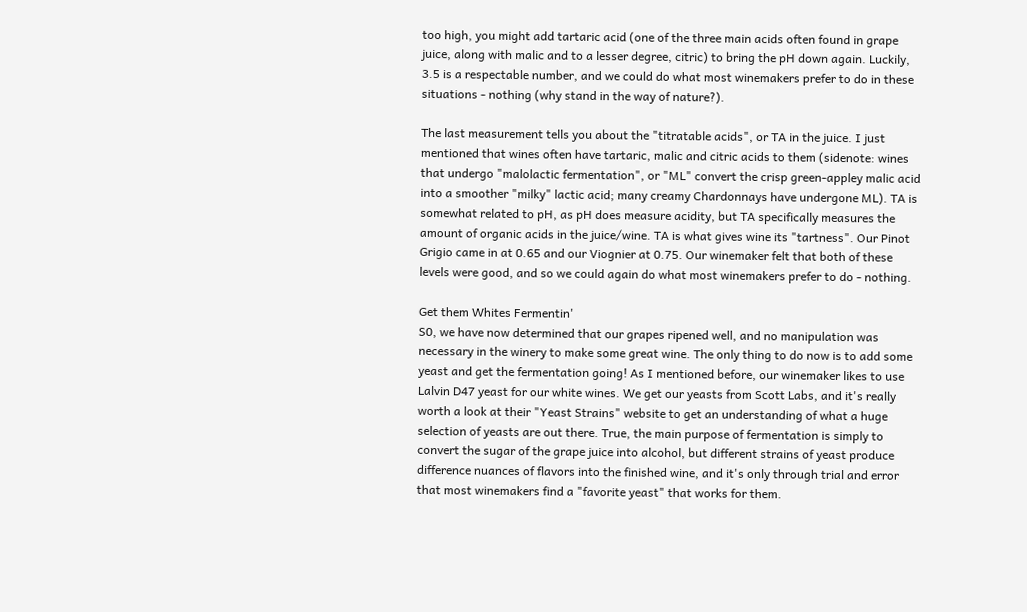too high, you might add tartaric acid (one of the three main acids often found in grape juice, along with malic and to a lesser degree, citric) to bring the pH down again. Luckily, 3.5 is a respectable number, and we could do what most winemakers prefer to do in these situations - nothing (why stand in the way of nature?).

The last measurement tells you about the "titratable acids", or TA in the juice. I just mentioned that wines often have tartaric, malic and citric acids to them (sidenote: wines that undergo "malolactic fermentation", or "ML" convert the crisp green-appley malic acid into a smoother "milky" lactic acid; many creamy Chardonnays have undergone ML). TA is somewhat related to pH, as pH does measure acidity, but TA specifically measures the amount of organic acids in the juice/wine. TA is what gives wine its "tartness". Our Pinot Grigio came in at 0.65 and our Viognier at 0.75. Our winemaker felt that both of these levels were good, and so we could again do what most winemakers prefer to do - nothing.

Get them Whites Fermentin'
S0, we have now determined that our grapes ripened well, and no manipulation was necessary in the winery to make some great wine. The only thing to do now is to add some yeast and get the fermentation going! As I mentioned before, our winemaker likes to use Lalvin D47 yeast for our white wines. We get our yeasts from Scott Labs, and it's really worth a look at their "Yeast Strains" website to get an understanding of what a huge selection of yeasts are out there. True, the main purpose of fermentation is simply to convert the sugar of the grape juice into alcohol, but different strains of yeast produce difference nuances of flavors into the finished wine, and it's only through trial and error that most winemakers find a "favorite yeast" that works for them.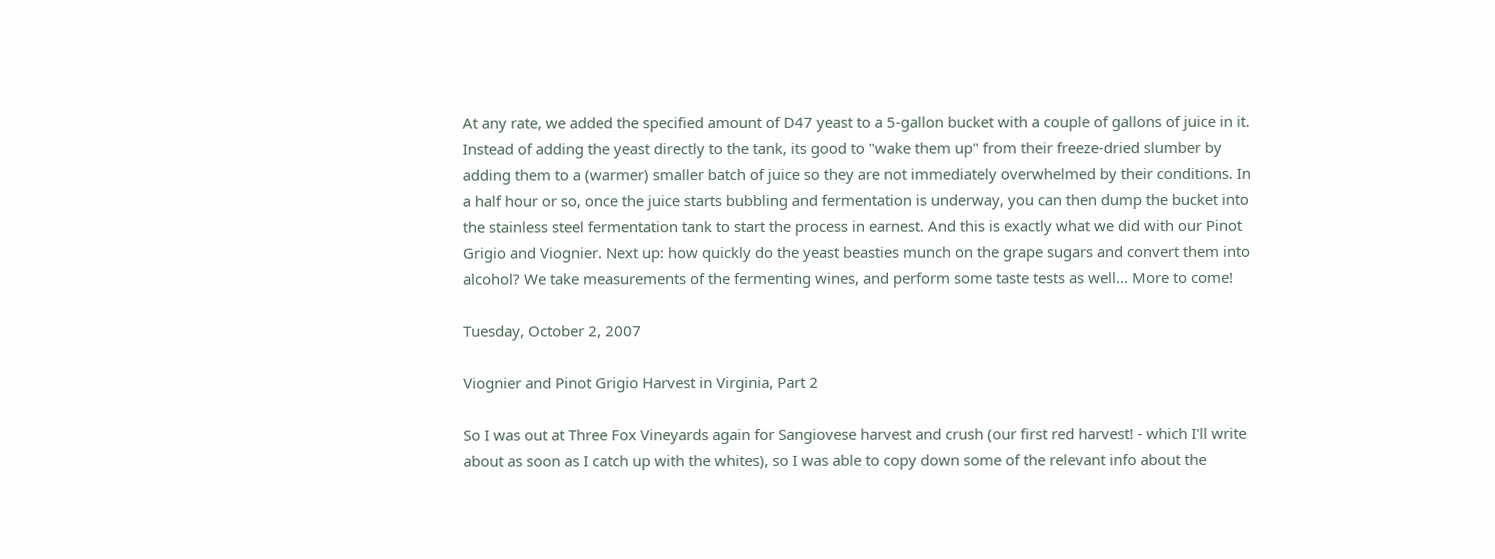At any rate, we added the specified amount of D47 yeast to a 5-gallon bucket with a couple of gallons of juice in it. Instead of adding the yeast directly to the tank, its good to "wake them up" from their freeze-dried slumber by adding them to a (warmer) smaller batch of juice so they are not immediately overwhelmed by their conditions. In a half hour or so, once the juice starts bubbling and fermentation is underway, you can then dump the bucket into the stainless steel fermentation tank to start the process in earnest. And this is exactly what we did with our Pinot Grigio and Viognier. Next up: how quickly do the yeast beasties munch on the grape sugars and convert them into alcohol? We take measurements of the fermenting wines, and perform some taste tests as well... More to come!

Tuesday, October 2, 2007

Viognier and Pinot Grigio Harvest in Virginia, Part 2

So I was out at Three Fox Vineyards again for Sangiovese harvest and crush (our first red harvest! - which I'll write about as soon as I catch up with the whites), so I was able to copy down some of the relevant info about the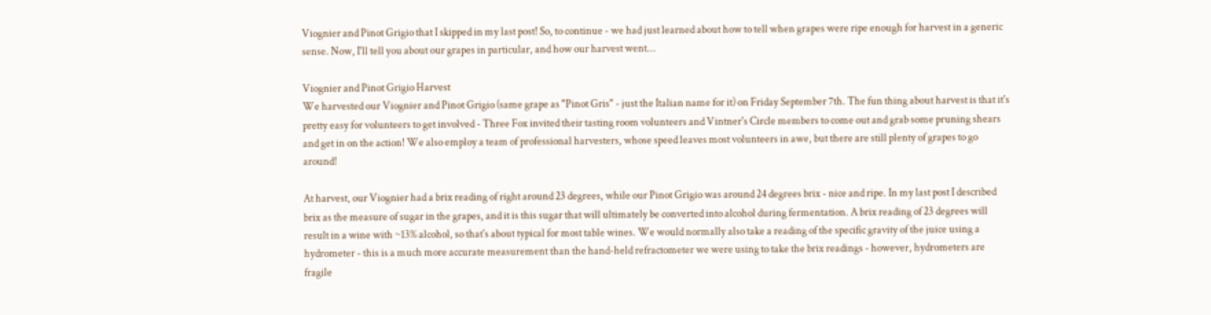Viognier and Pinot Grigio that I skipped in my last post! So, to continue - we had just learned about how to tell when grapes were ripe enough for harvest in a generic sense. Now, I'll tell you about our grapes in particular, and how our harvest went...

Viognier and Pinot Grigio Harvest
We harvested our Viognier and Pinot Grigio (same grape as "Pinot Gris" - just the Italian name for it) on Friday September 7th. The fun thing about harvest is that it's pretty easy for volunteers to get involved - Three Fox invited their tasting room volunteers and Vintner's Circle members to come out and grab some pruning shears and get in on the action! We also employ a team of professional harvesters, whose speed leaves most volunteers in awe, but there are still plenty of grapes to go around!

At harvest, our Viognier had a brix reading of right around 23 degrees, while our Pinot Grigio was around 24 degrees brix - nice and ripe. In my last post I described brix as the measure of sugar in the grapes, and it is this sugar that will ultimately be converted into alcohol during fermentation. A brix reading of 23 degrees will result in a wine with ~13% alcohol, so that's about typical for most table wines. We would normally also take a reading of the specific gravity of the juice using a hydrometer - this is a much more accurate measurement than the hand-held refractometer we were using to take the brix readings - however, hydrometers are fragile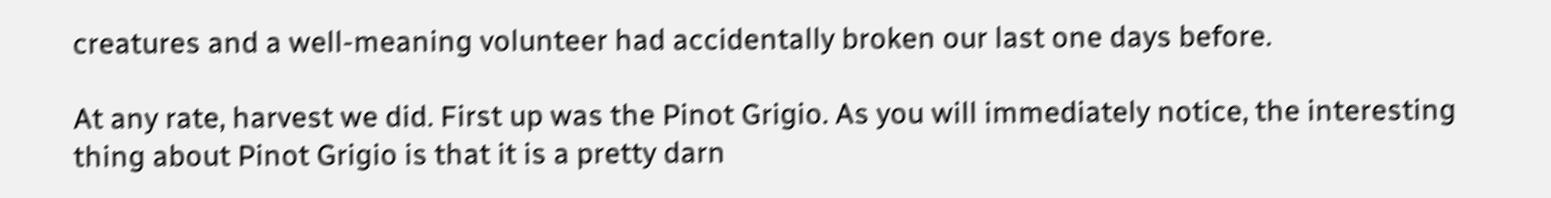creatures and a well-meaning volunteer had accidentally broken our last one days before.

At any rate, harvest we did. First up was the Pinot Grigio. As you will immediately notice, the interesting thing about Pinot Grigio is that it is a pretty darn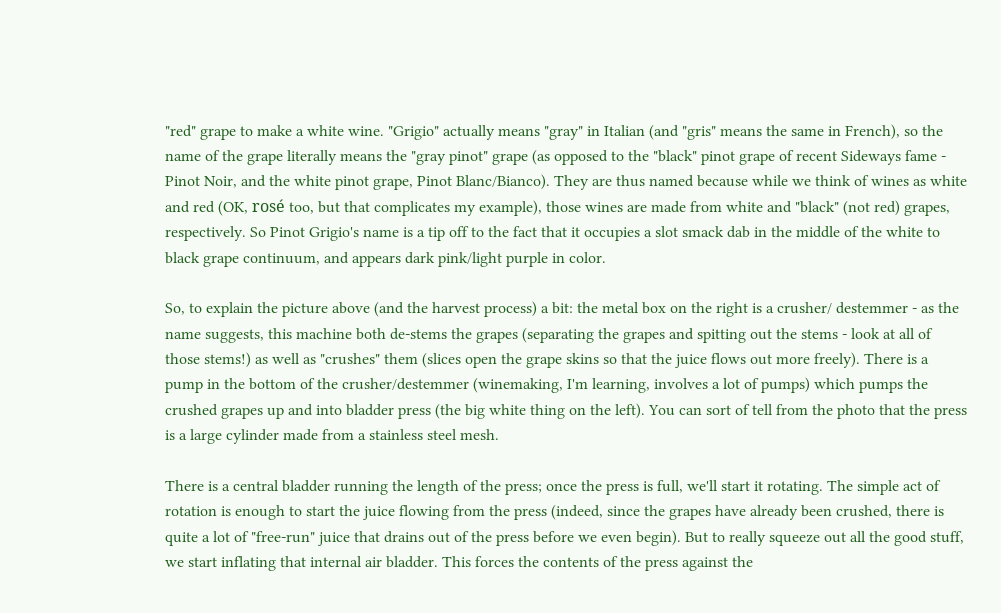"red" grape to make a white wine. "Grigio" actually means "gray" in Italian (and "gris" means the same in French), so the name of the grape literally means the "gray pinot" grape (as opposed to the "black" pinot grape of recent Sideways fame - Pinot Noir, and the white pinot grape, Pinot Blanc/Bianco). They are thus named because while we think of wines as white and red (OK, rosé too, but that complicates my example), those wines are made from white and "black" (not red) grapes, respectively. So Pinot Grigio's name is a tip off to the fact that it occupies a slot smack dab in the middle of the white to black grape continuum, and appears dark pink/light purple in color.

So, to explain the picture above (and the harvest process) a bit: the metal box on the right is a crusher/ destemmer - as the name suggests, this machine both de-stems the grapes (separating the grapes and spitting out the stems - look at all of those stems!) as well as "crushes" them (slices open the grape skins so that the juice flows out more freely). There is a pump in the bottom of the crusher/destemmer (winemaking, I'm learning, involves a lot of pumps) which pumps the crushed grapes up and into bladder press (the big white thing on the left). You can sort of tell from the photo that the press is a large cylinder made from a stainless steel mesh.

There is a central bladder running the length of the press; once the press is full, we'll start it rotating. The simple act of rotation is enough to start the juice flowing from the press (indeed, since the grapes have already been crushed, there is quite a lot of "free-run" juice that drains out of the press before we even begin). But to really squeeze out all the good stuff, we start inflating that internal air bladder. This forces the contents of the press against the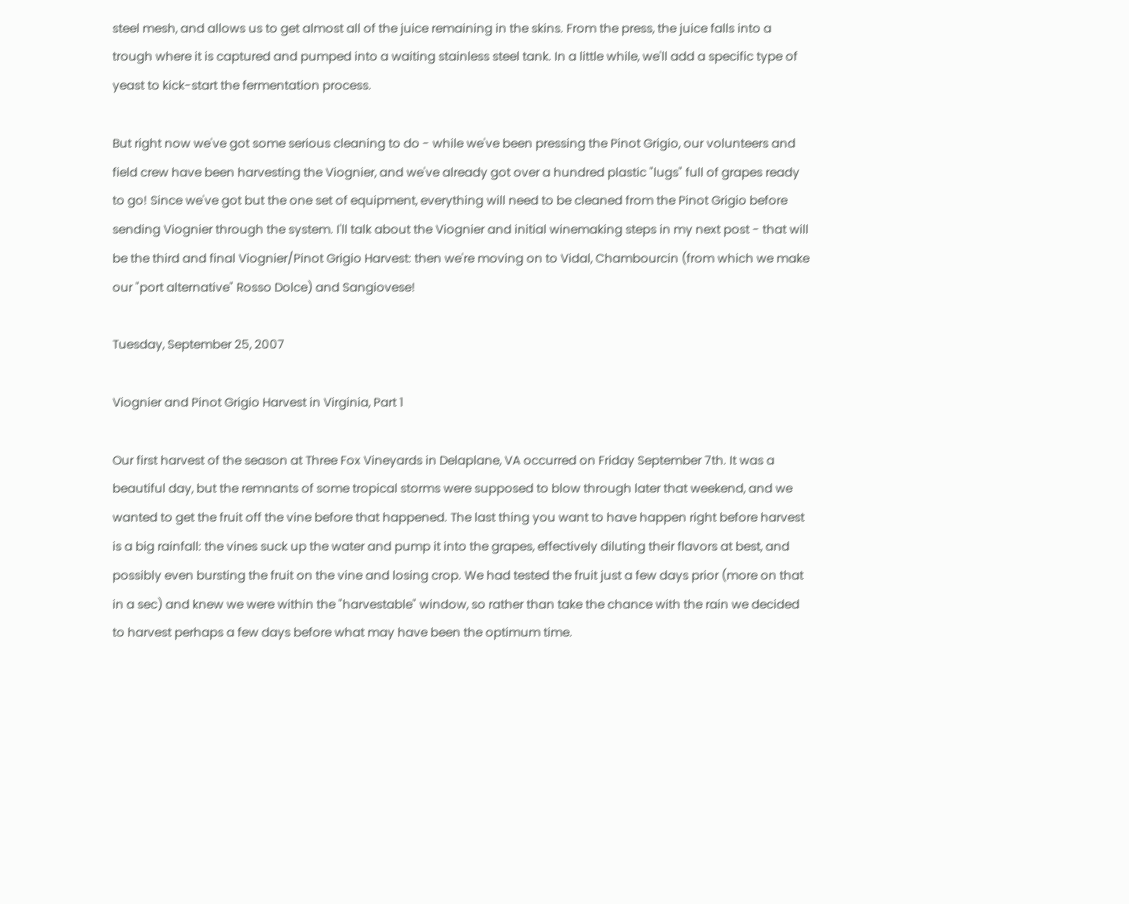steel mesh, and allows us to get almost all of the juice remaining in the skins. From the press, the juice falls into a trough where it is captured and pumped into a waiting stainless steel tank. In a little while, we'll add a specific type of yeast to kick-start the fermentation process.

But right now we've got some serious cleaning to do - while we've been pressing the Pinot Grigio, our volunteers and field crew have been harvesting the Viognier, and we've already got over a hundred plastic "lugs" full of grapes ready to go! Since we've got but the one set of equipment, everything will need to be cleaned from the Pinot Grigio before sending Viognier through the system. I'll talk about the Viognier and initial winemaking steps in my next post - that will be the third and final Viognier/Pinot Grigio Harvest: then we're moving on to Vidal, Chambourcin (from which we make our "port alternative" Rosso Dolce) and Sangiovese!

Tuesday, September 25, 2007

Viognier and Pinot Grigio Harvest in Virginia, Part 1

Our first harvest of the season at Three Fox Vineyards in Delaplane, VA occurred on Friday September 7th. It was a beautiful day, but the remnants of some tropical storms were supposed to blow through later that weekend, and we wanted to get the fruit off the vine before that happened. The last thing you want to have happen right before harvest is a big rainfall: the vines suck up the water and pump it into the grapes, effectively diluting their flavors at best, and possibly even bursting the fruit on the vine and losing crop. We had tested the fruit just a few days prior (more on that in a sec) and knew we were within the "harvestable" window, so rather than take the chance with the rain we decided to harvest perhaps a few days before what may have been the optimum time.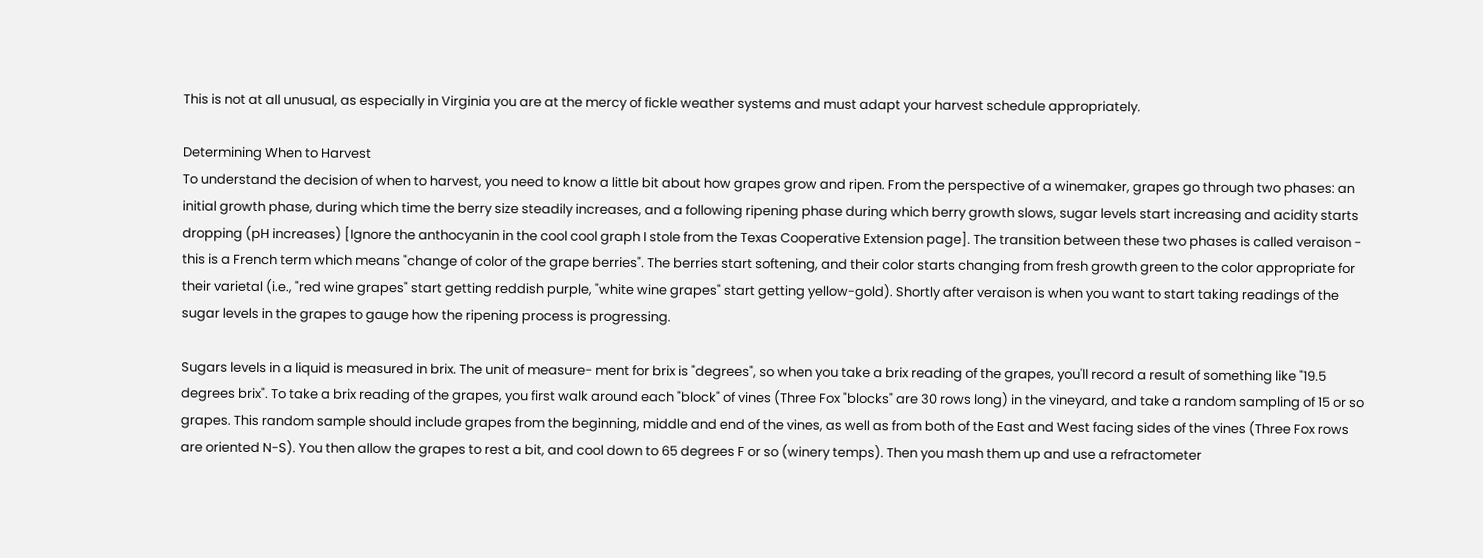This is not at all unusual, as especially in Virginia you are at the mercy of fickle weather systems and must adapt your harvest schedule appropriately.

Determining When to Harvest
To understand the decision of when to harvest, you need to know a little bit about how grapes grow and ripen. From the perspective of a winemaker, grapes go through two phases: an initial growth phase, during which time the berry size steadily increases, and a following ripening phase during which berry growth slows, sugar levels start increasing and acidity starts dropping (pH increases) [Ignore the anthocyanin in the cool cool graph I stole from the Texas Cooperative Extension page]. The transition between these two phases is called veraison - this is a French term which means "change of color of the grape berries". The berries start softening, and their color starts changing from fresh growth green to the color appropriate for their varietal (i.e., "red wine grapes" start getting reddish purple, "white wine grapes" start getting yellow-gold). Shortly after veraison is when you want to start taking readings of the sugar levels in the grapes to gauge how the ripening process is progressing.

Sugars levels in a liquid is measured in brix. The unit of measure- ment for brix is "degrees", so when you take a brix reading of the grapes, you'll record a result of something like "19.5 degrees brix". To take a brix reading of the grapes, you first walk around each "block" of vines (Three Fox "blocks" are 30 rows long) in the vineyard, and take a random sampling of 15 or so grapes. This random sample should include grapes from the beginning, middle and end of the vines, as well as from both of the East and West facing sides of the vines (Three Fox rows are oriented N-S). You then allow the grapes to rest a bit, and cool down to 65 degrees F or so (winery temps). Then you mash them up and use a refractometer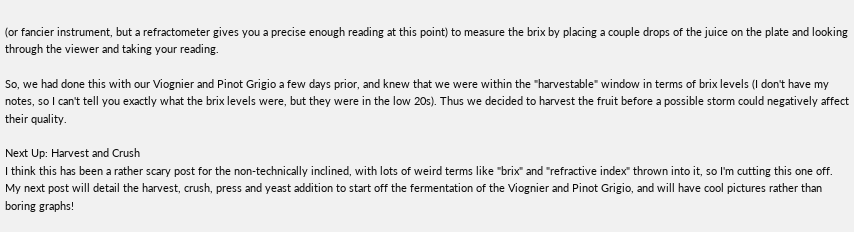(or fancier instrument, but a refractometer gives you a precise enough reading at this point) to measure the brix by placing a couple drops of the juice on the plate and looking through the viewer and taking your reading.

So, we had done this with our Viognier and Pinot Grigio a few days prior, and knew that we were within the "harvestable" window in terms of brix levels (I don't have my notes, so I can't tell you exactly what the brix levels were, but they were in the low 20s). Thus we decided to harvest the fruit before a possible storm could negatively affect their quality.

Next Up: Harvest and Crush
I think this has been a rather scary post for the non-technically inclined, with lots of weird terms like "brix" and "refractive index" thrown into it, so I'm cutting this one off. My next post will detail the harvest, crush, press and yeast addition to start off the fermentation of the Viognier and Pinot Grigio, and will have cool pictures rather than boring graphs!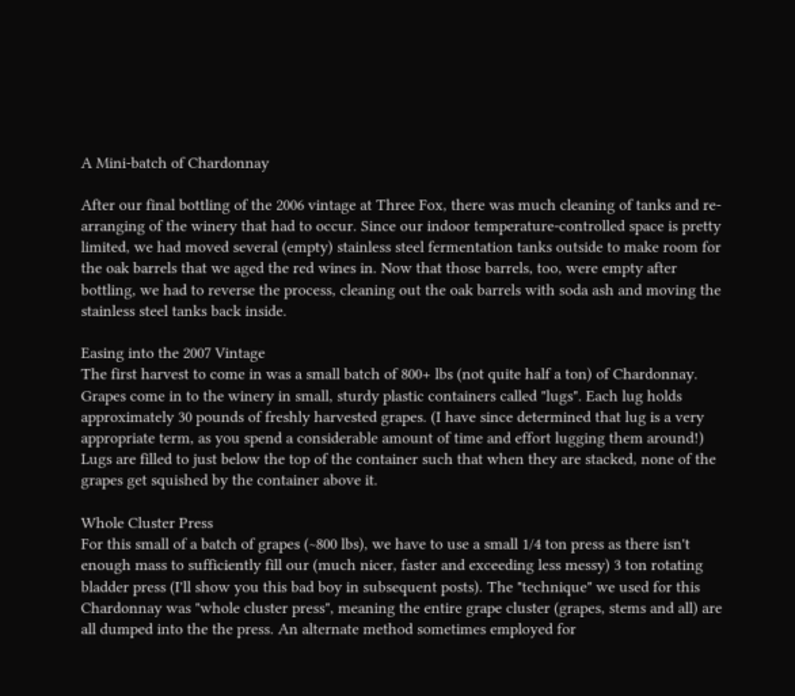A Mini-batch of Chardonnay

After our final bottling of the 2006 vintage at Three Fox, there was much cleaning of tanks and re-arranging of the winery that had to occur. Since our indoor temperature-controlled space is pretty limited, we had moved several (empty) stainless steel fermentation tanks outside to make room for the oak barrels that we aged the red wines in. Now that those barrels, too, were empty after bottling, we had to reverse the process, cleaning out the oak barrels with soda ash and moving the stainless steel tanks back inside.

Easing into the 2007 Vintage
The first harvest to come in was a small batch of 800+ lbs (not quite half a ton) of Chardonnay. Grapes come in to the winery in small, sturdy plastic containers called "lugs". Each lug holds approximately 30 pounds of freshly harvested grapes. (I have since determined that lug is a very appropriate term, as you spend a considerable amount of time and effort lugging them around!) Lugs are filled to just below the top of the container such that when they are stacked, none of the grapes get squished by the container above it.

Whole Cluster Press
For this small of a batch of grapes (~800 lbs), we have to use a small 1/4 ton press as there isn't enough mass to sufficiently fill our (much nicer, faster and exceeding less messy) 3 ton rotating bladder press (I'll show you this bad boy in subsequent posts). The "technique" we used for this Chardonnay was "whole cluster press", meaning the entire grape cluster (grapes, stems and all) are all dumped into the the press. An alternate method sometimes employed for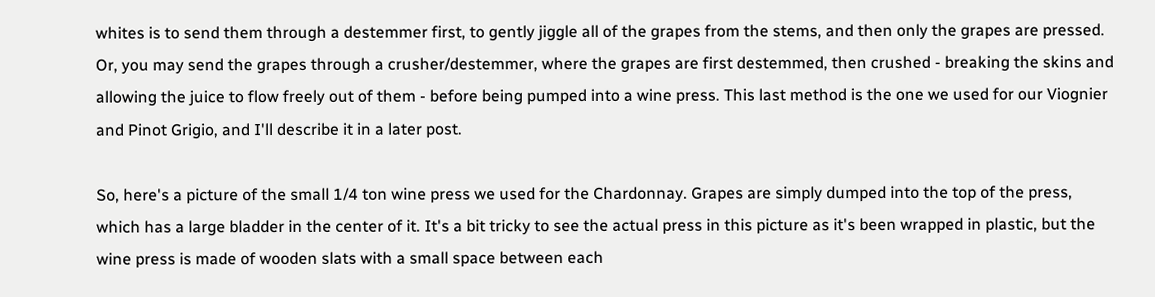whites is to send them through a destemmer first, to gently jiggle all of the grapes from the stems, and then only the grapes are pressed. Or, you may send the grapes through a crusher/destemmer, where the grapes are first destemmed, then crushed - breaking the skins and allowing the juice to flow freely out of them - before being pumped into a wine press. This last method is the one we used for our Viognier and Pinot Grigio, and I'll describe it in a later post.

So, here's a picture of the small 1/4 ton wine press we used for the Chardonnay. Grapes are simply dumped into the top of the press, which has a large bladder in the center of it. It's a bit tricky to see the actual press in this picture as it's been wrapped in plastic, but the wine press is made of wooden slats with a small space between each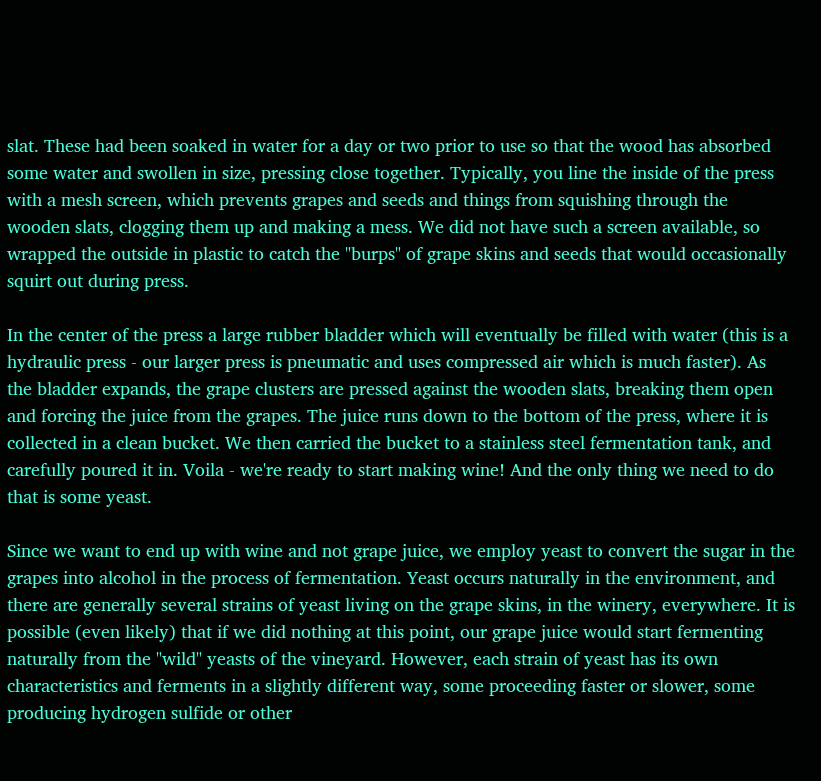slat. These had been soaked in water for a day or two prior to use so that the wood has absorbed some water and swollen in size, pressing close together. Typically, you line the inside of the press with a mesh screen, which prevents grapes and seeds and things from squishing through the wooden slats, clogging them up and making a mess. We did not have such a screen available, so wrapped the outside in plastic to catch the "burps" of grape skins and seeds that would occasionally squirt out during press.

In the center of the press a large rubber bladder which will eventually be filled with water (this is a hydraulic press - our larger press is pneumatic and uses compressed air which is much faster). As the bladder expands, the grape clusters are pressed against the wooden slats, breaking them open and forcing the juice from the grapes. The juice runs down to the bottom of the press, where it is collected in a clean bucket. We then carried the bucket to a stainless steel fermentation tank, and carefully poured it in. Voila - we're ready to start making wine! And the only thing we need to do that is some yeast.

Since we want to end up with wine and not grape juice, we employ yeast to convert the sugar in the grapes into alcohol in the process of fermentation. Yeast occurs naturally in the environment, and there are generally several strains of yeast living on the grape skins, in the winery, everywhere. It is possible (even likely) that if we did nothing at this point, our grape juice would start fermenting naturally from the "wild" yeasts of the vineyard. However, each strain of yeast has its own characteristics and ferments in a slightly different way, some proceeding faster or slower, some producing hydrogen sulfide or other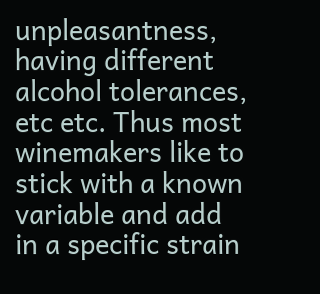unpleasantness, having different alcohol tolerances, etc etc. Thus most winemakers like to stick with a known variable and add in a specific strain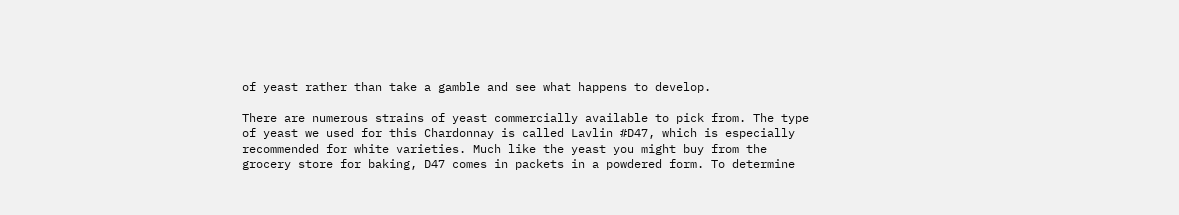of yeast rather than take a gamble and see what happens to develop.

There are numerous strains of yeast commercially available to pick from. The type of yeast we used for this Chardonnay is called Lavlin #D47, which is especially recommended for white varieties. Much like the yeast you might buy from the grocery store for baking, D47 comes in packets in a powdered form. To determine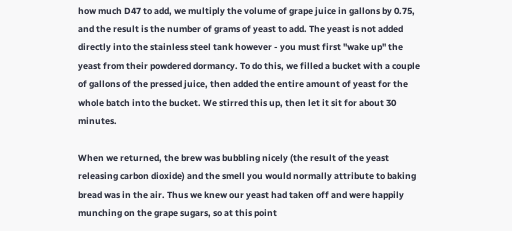how much D47 to add, we multiply the volume of grape juice in gallons by 0.75, and the result is the number of grams of yeast to add. The yeast is not added directly into the stainless steel tank however - you must first "wake up" the yeast from their powdered dormancy. To do this, we filled a bucket with a couple of gallons of the pressed juice, then added the entire amount of yeast for the whole batch into the bucket. We stirred this up, then let it sit for about 30 minutes.

When we returned, the brew was bubbling nicely (the result of the yeast releasing carbon dioxide) and the smell you would normally attribute to baking bread was in the air. Thus we knew our yeast had taken off and were happily munching on the grape sugars, so at this point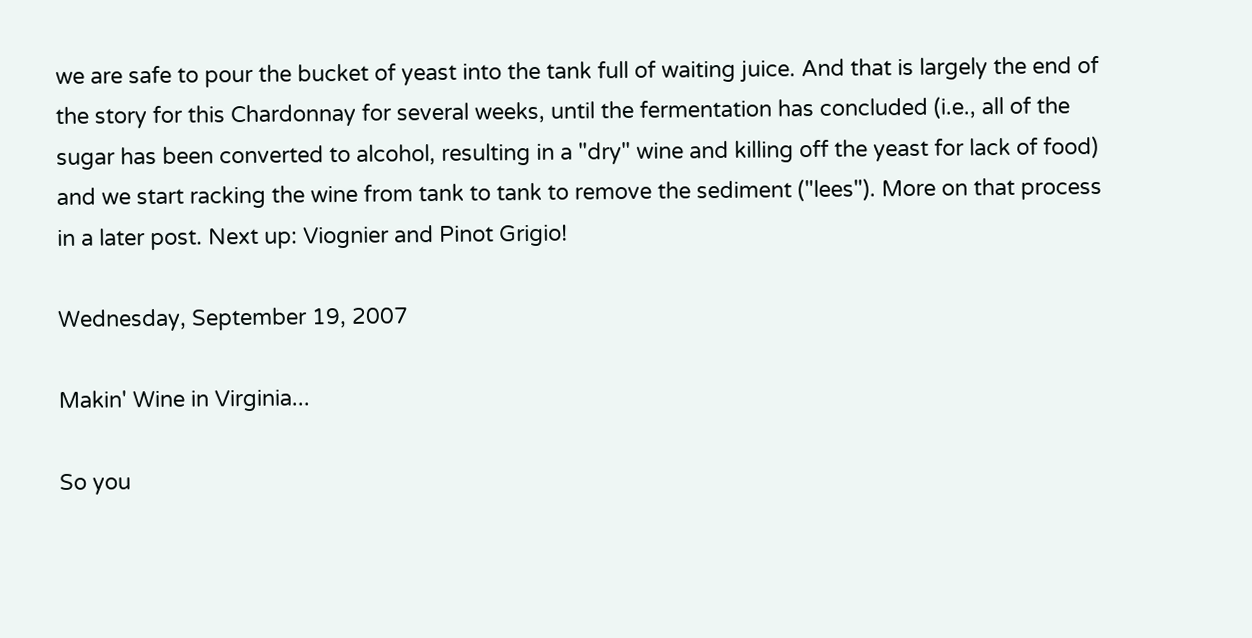we are safe to pour the bucket of yeast into the tank full of waiting juice. And that is largely the end of the story for this Chardonnay for several weeks, until the fermentation has concluded (i.e., all of the sugar has been converted to alcohol, resulting in a "dry" wine and killing off the yeast for lack of food) and we start racking the wine from tank to tank to remove the sediment ("lees"). More on that process in a later post. Next up: Viognier and Pinot Grigio!

Wednesday, September 19, 2007

Makin' Wine in Virginia...

So you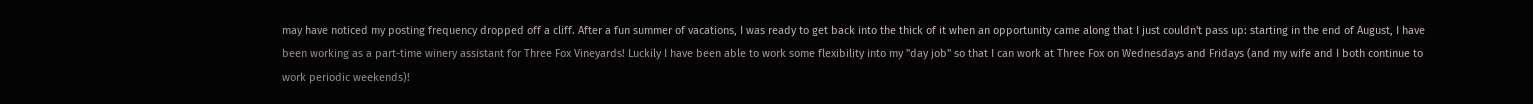may have noticed my posting frequency dropped off a cliff. After a fun summer of vacations, I was ready to get back into the thick of it when an opportunity came along that I just couldn't pass up: starting in the end of August, I have been working as a part-time winery assistant for Three Fox Vineyards! Luckily I have been able to work some flexibility into my "day job" so that I can work at Three Fox on Wednesdays and Fridays (and my wife and I both continue to work periodic weekends)!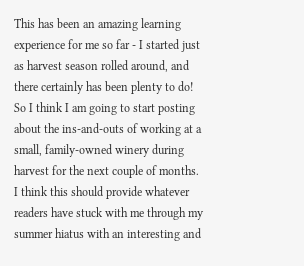This has been an amazing learning experience for me so far - I started just as harvest season rolled around, and there certainly has been plenty to do! So I think I am going to start posting about the ins-and-outs of working at a small, family-owned winery during harvest for the next couple of months. I think this should provide whatever readers have stuck with me through my summer hiatus with an interesting and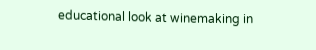educational look at winemaking in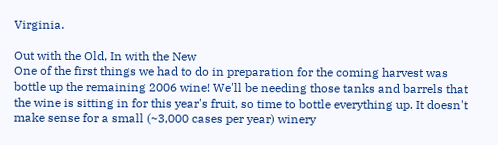Virginia.

Out with the Old, In with the New
One of the first things we had to do in preparation for the coming harvest was bottle up the remaining 2006 wine! We'll be needing those tanks and barrels that the wine is sitting in for this year's fruit, so time to bottle everything up. It doesn't make sense for a small (~3,000 cases per year) winery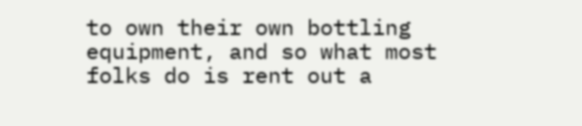to own their own bottling equipment, and so what most folks do is rent out a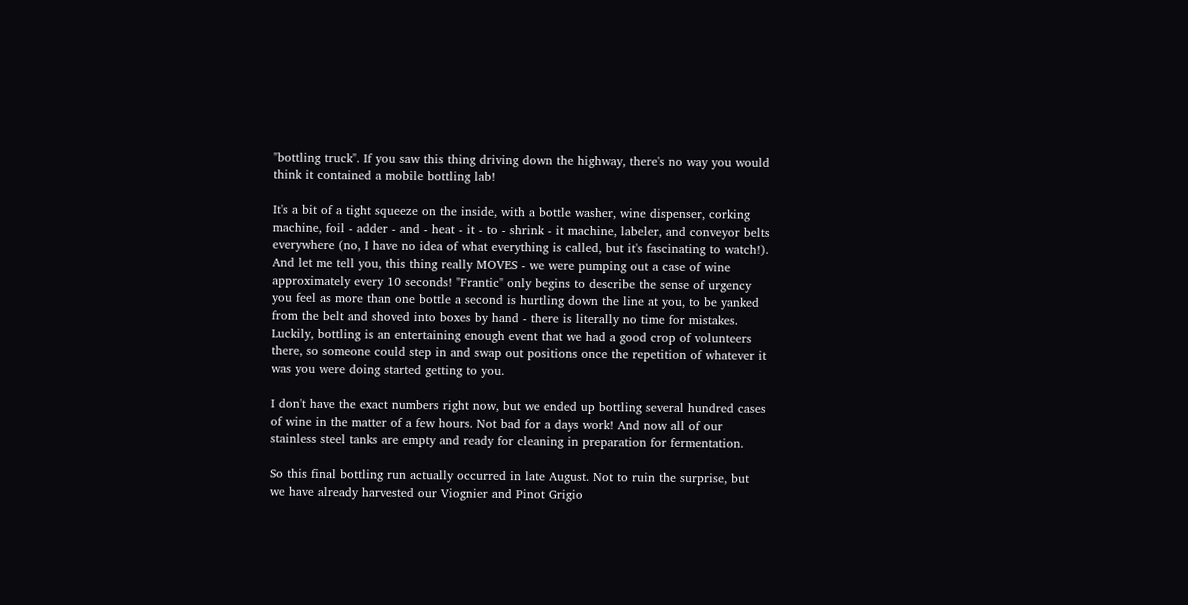"bottling truck". If you saw this thing driving down the highway, there's no way you would think it contained a mobile bottling lab!

It's a bit of a tight squeeze on the inside, with a bottle washer, wine dispenser, corking machine, foil - adder - and - heat - it - to - shrink - it machine, labeler, and conveyor belts everywhere (no, I have no idea of what everything is called, but it's fascinating to watch!). And let me tell you, this thing really MOVES - we were pumping out a case of wine approximately every 10 seconds! "Frantic" only begins to describe the sense of urgency you feel as more than one bottle a second is hurtling down the line at you, to be yanked from the belt and shoved into boxes by hand - there is literally no time for mistakes. Luckily, bottling is an entertaining enough event that we had a good crop of volunteers there, so someone could step in and swap out positions once the repetition of whatever it was you were doing started getting to you.

I don't have the exact numbers right now, but we ended up bottling several hundred cases of wine in the matter of a few hours. Not bad for a days work! And now all of our stainless steel tanks are empty and ready for cleaning in preparation for fermentation.

So this final bottling run actually occurred in late August. Not to ruin the surprise, but we have already harvested our Viognier and Pinot Grigio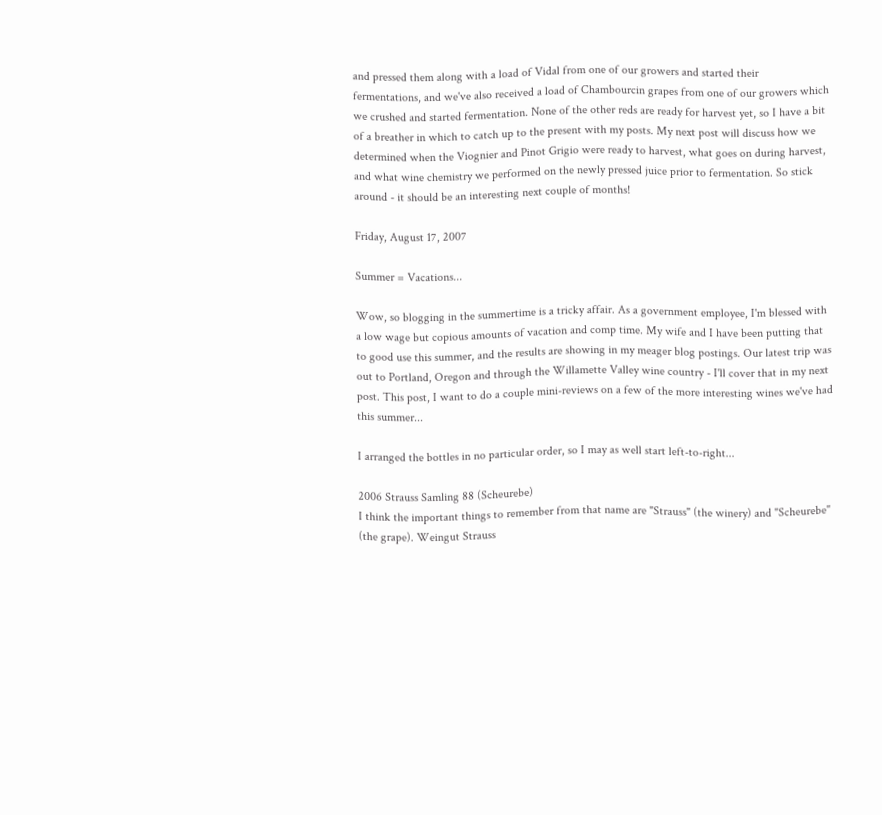and pressed them along with a load of Vidal from one of our growers and started their fermentations, and we've also received a load of Chambourcin grapes from one of our growers which we crushed and started fermentation. None of the other reds are ready for harvest yet, so I have a bit of a breather in which to catch up to the present with my posts. My next post will discuss how we determined when the Viognier and Pinot Grigio were ready to harvest, what goes on during harvest, and what wine chemistry we performed on the newly pressed juice prior to fermentation. So stick around - it should be an interesting next couple of months!

Friday, August 17, 2007

Summer = Vacations...

Wow, so blogging in the summertime is a tricky affair. As a government employee, I'm blessed with a low wage but copious amounts of vacation and comp time. My wife and I have been putting that to good use this summer, and the results are showing in my meager blog postings. Our latest trip was out to Portland, Oregon and through the Willamette Valley wine country - I'll cover that in my next post. This post, I want to do a couple mini-reviews on a few of the more interesting wines we've had this summer...

I arranged the bottles in no particular order, so I may as well start left-to-right...

2006 Strauss Samling 88 (Scheurebe)
I think the important things to remember from that name are "Strauss" (the winery) and "Scheurebe" (the grape). Weingut Strauss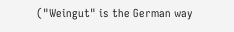("Weingut" is the German way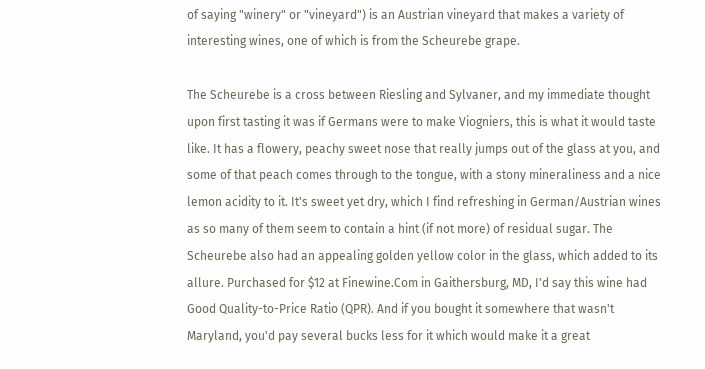of saying "winery" or "vineyard") is an Austrian vineyard that makes a variety of interesting wines, one of which is from the Scheurebe grape.

The Scheurebe is a cross between Riesling and Sylvaner, and my immediate thought upon first tasting it was if Germans were to make Viogniers, this is what it would taste like. It has a flowery, peachy sweet nose that really jumps out of the glass at you, and some of that peach comes through to the tongue, with a stony mineraliness and a nice lemon acidity to it. It's sweet yet dry, which I find refreshing in German/Austrian wines as so many of them seem to contain a hint (if not more) of residual sugar. The Scheurebe also had an appealing golden yellow color in the glass, which added to its allure. Purchased for $12 at Finewine.Com in Gaithersburg, MD, I'd say this wine had Good Quality-to-Price Ratio (QPR). And if you bought it somewhere that wasn't Maryland, you'd pay several bucks less for it which would make it a great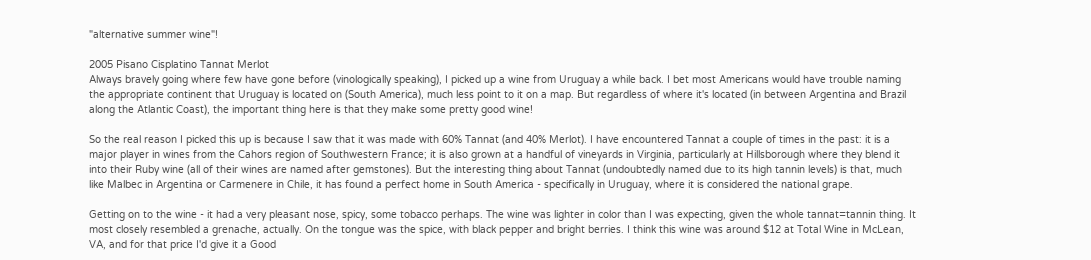"alternative summer wine"!

2005 Pisano Cisplatino Tannat Merlot
Always bravely going where few have gone before (vinologically speaking), I picked up a wine from Uruguay a while back. I bet most Americans would have trouble naming the appropriate continent that Uruguay is located on (South America), much less point to it on a map. But regardless of where it's located (in between Argentina and Brazil along the Atlantic Coast), the important thing here is that they make some pretty good wine!

So the real reason I picked this up is because I saw that it was made with 60% Tannat (and 40% Merlot). I have encountered Tannat a couple of times in the past: it is a major player in wines from the Cahors region of Southwestern France; it is also grown at a handful of vineyards in Virginia, particularly at Hillsborough where they blend it into their Ruby wine (all of their wines are named after gemstones). But the interesting thing about Tannat (undoubtedly named due to its high tannin levels) is that, much like Malbec in Argentina or Carmenere in Chile, it has found a perfect home in South America - specifically in Uruguay, where it is considered the national grape.

Getting on to the wine - it had a very pleasant nose, spicy, some tobacco perhaps. The wine was lighter in color than I was expecting, given the whole tannat=tannin thing. It most closely resembled a grenache, actually. On the tongue was the spice, with black pepper and bright berries. I think this wine was around $12 at Total Wine in McLean, VA, and for that price I'd give it a Good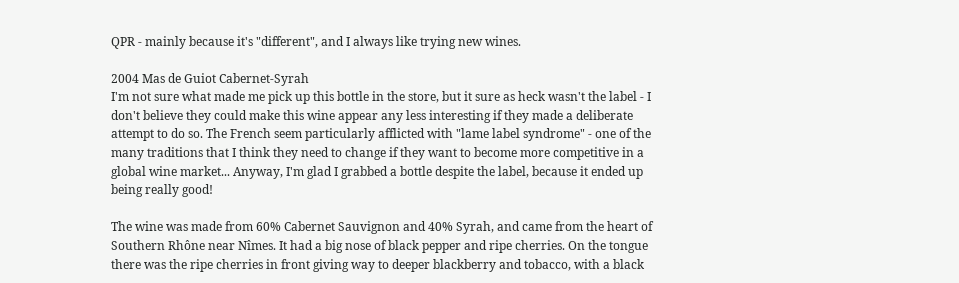QPR - mainly because it's "different", and I always like trying new wines.

2004 Mas de Guiot Cabernet-Syrah
I'm not sure what made me pick up this bottle in the store, but it sure as heck wasn't the label - I don't believe they could make this wine appear any less interesting if they made a deliberate attempt to do so. The French seem particularly afflicted with "lame label syndrome" - one of the many traditions that I think they need to change if they want to become more competitive in a global wine market... Anyway, I'm glad I grabbed a bottle despite the label, because it ended up being really good!

The wine was made from 60% Cabernet Sauvignon and 40% Syrah, and came from the heart of Southern Rhône near Nîmes. It had a big nose of black pepper and ripe cherries. On the tongue there was the ripe cherries in front giving way to deeper blackberry and tobacco, with a black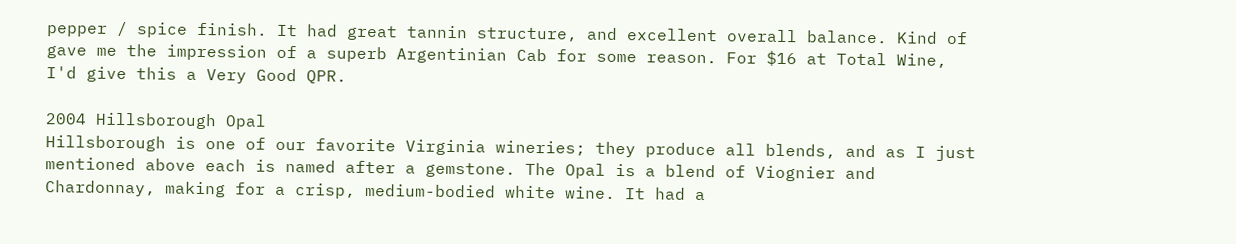pepper / spice finish. It had great tannin structure, and excellent overall balance. Kind of gave me the impression of a superb Argentinian Cab for some reason. For $16 at Total Wine, I'd give this a Very Good QPR.

2004 Hillsborough Opal
Hillsborough is one of our favorite Virginia wineries; they produce all blends, and as I just mentioned above each is named after a gemstone. The Opal is a blend of Viognier and Chardonnay, making for a crisp, medium-bodied white wine. It had a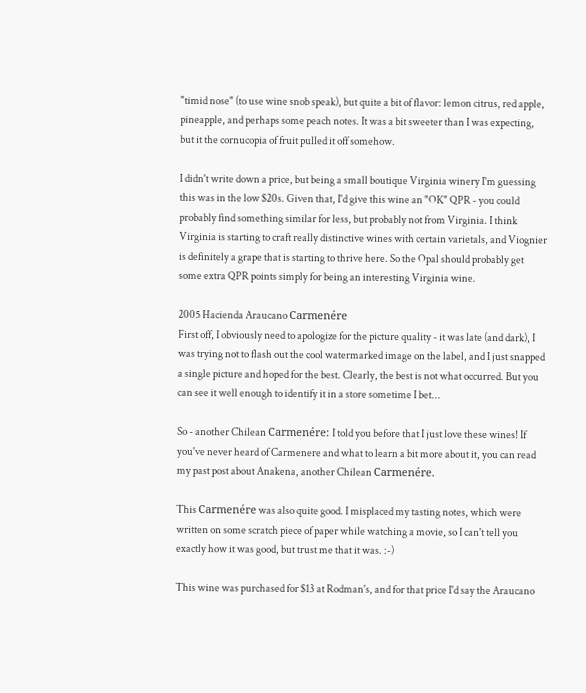"timid nose" (to use wine snob speak), but quite a bit of flavor: lemon citrus, red apple, pineapple, and perhaps some peach notes. It was a bit sweeter than I was expecting, but it the cornucopia of fruit pulled it off somehow.

I didn't write down a price, but being a small boutique Virginia winery I'm guessing this was in the low $20s. Given that, I'd give this wine an "OK" QPR - you could probably find something similar for less, but probably not from Virginia. I think Virginia is starting to craft really distinctive wines with certain varietals, and Viognier is definitely a grape that is starting to thrive here. So the Opal should probably get some extra QPR points simply for being an interesting Virginia wine.

2005 Hacienda Araucano Carmenére
First off, I obviously need to apologize for the picture quality - it was late (and dark), I was trying not to flash out the cool watermarked image on the label, and I just snapped a single picture and hoped for the best. Clearly, the best is not what occurred. But you can see it well enough to identify it in a store sometime I bet...

So - another Chilean Carmenére: I told you before that I just love these wines! If you've never heard of Carmenere and what to learn a bit more about it, you can read my past post about Anakena, another Chilean Carmenére.

This Carmenére was also quite good. I misplaced my tasting notes, which were written on some scratch piece of paper while watching a movie, so I can't tell you exactly how it was good, but trust me that it was. :-)

This wine was purchased for $13 at Rodman's, and for that price I'd say the Araucano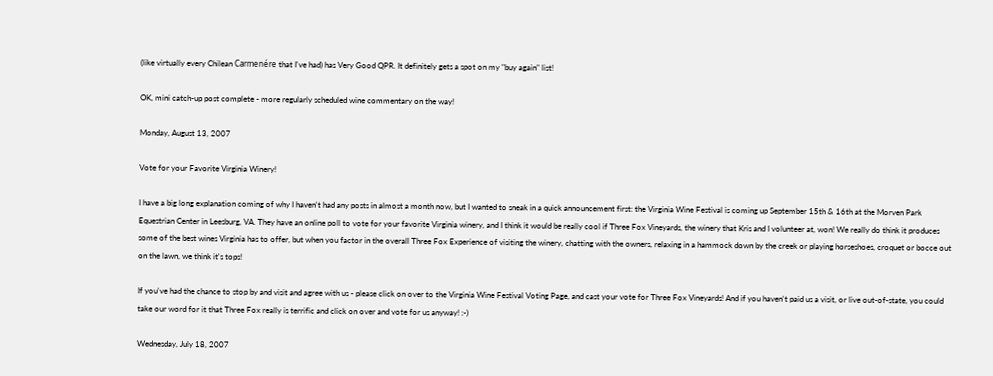(like virtually every Chilean Carmenére that I've had) has Very Good QPR. It definitely gets a spot on my "buy again" list!

OK, mini catch-up post complete - more regularly scheduled wine commentary on the way!

Monday, August 13, 2007

Vote for your Favorite Virginia Winery!

I have a big long explanation coming of why I haven't had any posts in almost a month now, but I wanted to sneak in a quick announcement first: the Virginia Wine Festival is coming up September 15th & 16th at the Morven Park Equestrian Center in Leesburg, VA. They have an online poll to vote for your favorite Virginia winery, and I think it would be really cool if Three Fox Vineyards, the winery that Kris and I volunteer at, won! We really do think it produces some of the best wines Virginia has to offer, but when you factor in the overall Three Fox Experience of visiting the winery, chatting with the owners, relaxing in a hammock down by the creek or playing horseshoes, croquet or bocce out on the lawn, we think it's tops!

If you've had the chance to stop by and visit and agree with us - please click on over to the Virginia Wine Festival Voting Page, and cast your vote for Three Fox Vineyards! And if you haven't paid us a visit, or live out-of-state, you could take our word for it that Three Fox really is terrific and click on over and vote for us anyway! :-)

Wednesday, July 18, 2007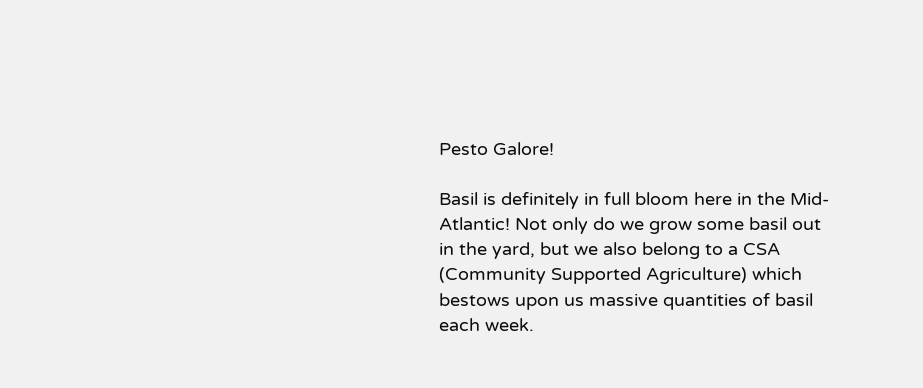Pesto Galore!

Basil is definitely in full bloom here in the Mid-Atlantic! Not only do we grow some basil out in the yard, but we also belong to a CSA (Community Supported Agriculture) which bestows upon us massive quantities of basil each week.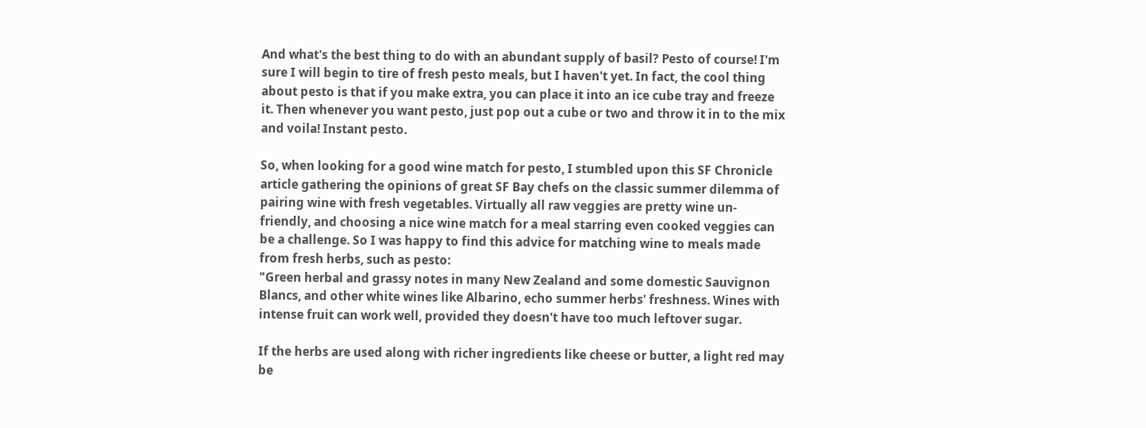And what's the best thing to do with an abundant supply of basil? Pesto of course! I'm sure I will begin to tire of fresh pesto meals, but I haven't yet. In fact, the cool thing about pesto is that if you make extra, you can place it into an ice cube tray and freeze it. Then whenever you want pesto, just pop out a cube or two and throw it in to the mix and voila! Instant pesto.

So, when looking for a good wine match for pesto, I stumbled upon this SF Chronicle article gathering the opinions of great SF Bay chefs on the classic summer dilemma of pairing wine with fresh vegetables. Virtually all raw veggies are pretty wine un-friendly, and choosing a nice wine match for a meal starring even cooked veggies can be a challenge. So I was happy to find this advice for matching wine to meals made from fresh herbs, such as pesto:
"Green herbal and grassy notes in many New Zealand and some domestic Sauvignon Blancs, and other white wines like Albarino, echo summer herbs' freshness. Wines with intense fruit can work well, provided they doesn't have too much leftover sugar.

If the herbs are used along with richer ingredients like cheese or butter, a light red may be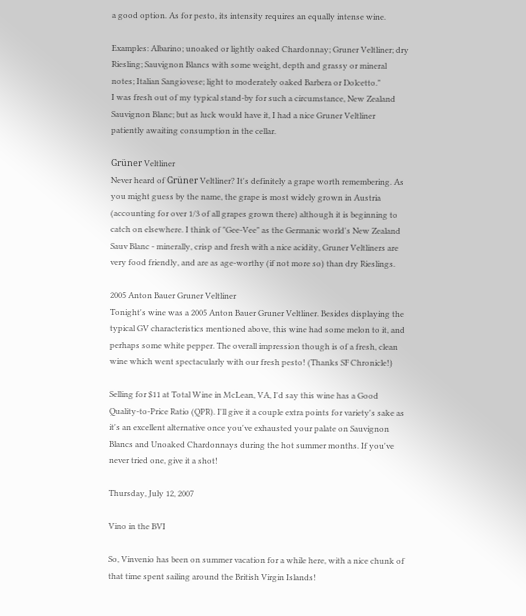a good option. As for pesto, its intensity requires an equally intense wine.

Examples: Albarino; unoaked or lightly oaked Chardonnay; Gruner Veltliner; dry Riesling; Sauvignon Blancs with some weight, depth and grassy or mineral notes; Italian Sangiovese; light to moderately oaked Barbera or Dolcetto."
I was fresh out of my typical stand-by for such a circumstance, New Zealand Sauvignon Blanc; but as luck would have it, I had a nice Gruner Veltliner patiently awaiting consumption in the cellar.

Grüner Veltliner
Never heard of Grüner Veltliner? It's definitely a grape worth remembering. As you might guess by the name, the grape is most widely grown in Austria (accounting for over 1/3 of all grapes grown there) although it is beginning to catch on elsewhere. I think of "Gee-Vee" as the Germanic world's New Zealand Sauv Blanc - minerally, crisp and fresh with a nice acidity, Gruner Veltliners are very food friendly, and are as age-worthy (if not more so) than dry Rieslings.

2005 Anton Bauer Gruner Veltliner
Tonight's wine was a 2005 Anton Bauer Gruner Veltliner. Besides displaying the typical GV characteristics mentioned above, this wine had some melon to it, and perhaps some white pepper. The overall impression though is of a fresh, clean wine which went spectacularly with our fresh pesto! (Thanks SF Chronicle!)

Selling for $11 at Total Wine in McLean, VA, I'd say this wine has a Good Quality-to-Price Ratio (QPR). I'll give it a couple extra points for variety's sake as it's an excellent alternative once you've exhausted your palate on Sauvignon Blancs and Unoaked Chardonnays during the hot summer months. If you've never tried one, give it a shot!

Thursday, July 12, 2007

Vino in the BVI

So, Vinvenio has been on summer vacation for a while here, with a nice chunk of that time spent sailing around the British Virgin Islands!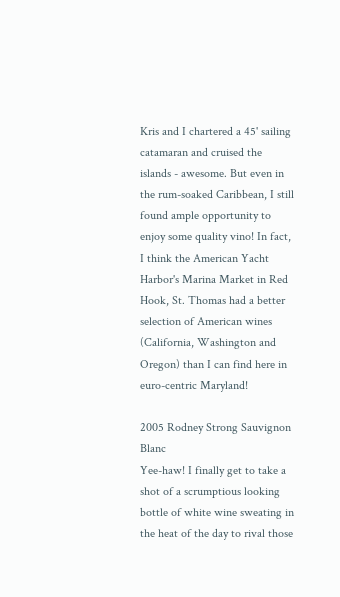Kris and I chartered a 45' sailing catamaran and cruised the islands - awesome. But even in the rum-soaked Caribbean, I still found ample opportunity to enjoy some quality vino! In fact, I think the American Yacht Harbor's Marina Market in Red Hook, St. Thomas had a better selection of American wines (California, Washington and Oregon) than I can find here in euro-centric Maryland!

2005 Rodney Strong Sauvignon Blanc
Yee-haw! I finally get to take a shot of a scrumptious looking bottle of white wine sweating in the heat of the day to rival those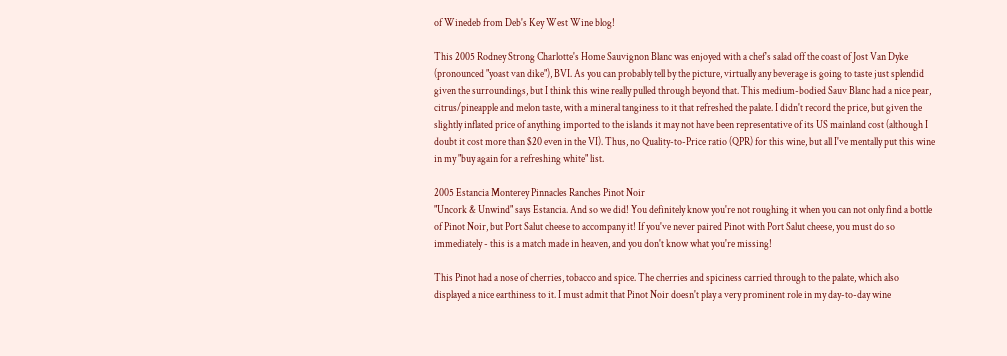of Winedeb from Deb's Key West Wine blog!

This 2005 Rodney Strong Charlotte's Home Sauvignon Blanc was enjoyed with a chef's salad off the coast of Jost Van Dyke (pronounced "yoast van dike"), BVI. As you can probably tell by the picture, virtually any beverage is going to taste just splendid given the surroundings, but I think this wine really pulled through beyond that. This medium-bodied Sauv Blanc had a nice pear, citrus/pineapple and melon taste, with a mineral tanginess to it that refreshed the palate. I didn't record the price, but given the slightly inflated price of anything imported to the islands it may not have been representative of its US mainland cost (although I doubt it cost more than $20 even in the VI). Thus, no Quality-to-Price ratio (QPR) for this wine, but all I've mentally put this wine in my "buy again for a refreshing white" list.

2005 Estancia Monterey Pinnacles Ranches Pinot Noir
"Uncork & Unwind" says Estancia. And so we did! You definitely know you're not roughing it when you can not only find a bottle of Pinot Noir, but Port Salut cheese to accompany it! If you've never paired Pinot with Port Salut cheese, you must do so immediately - this is a match made in heaven, and you don't know what you're missing!

This Pinot had a nose of cherries, tobacco and spice. The cherries and spiciness carried through to the palate, which also displayed a nice earthiness to it. I must admit that Pinot Noir doesn't play a very prominent role in my day-to-day wine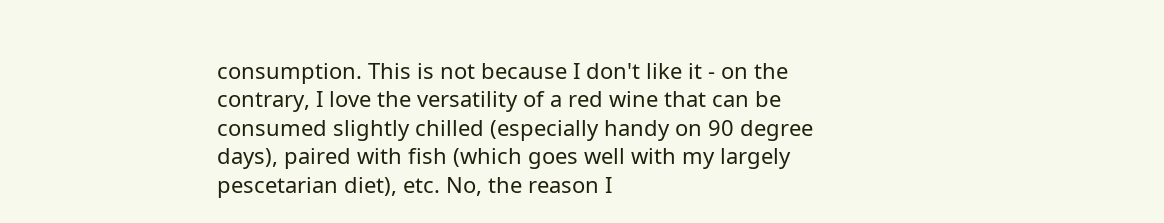consumption. This is not because I don't like it - on the contrary, I love the versatility of a red wine that can be consumed slightly chilled (especially handy on 90 degree days), paired with fish (which goes well with my largely pescetarian diet), etc. No, the reason I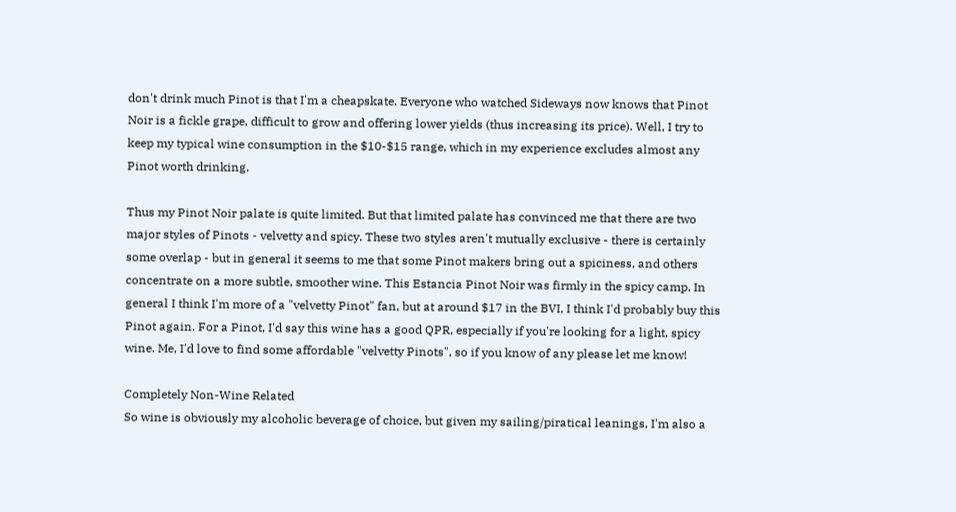don't drink much Pinot is that I'm a cheapskate. Everyone who watched Sideways now knows that Pinot Noir is a fickle grape, difficult to grow and offering lower yields (thus increasing its price). Well, I try to keep my typical wine consumption in the $10-$15 range, which in my experience excludes almost any Pinot worth drinking.

Thus my Pinot Noir palate is quite limited. But that limited palate has convinced me that there are two major styles of Pinots - velvetty and spicy. These two styles aren't mutually exclusive - there is certainly some overlap - but in general it seems to me that some Pinot makers bring out a spiciness, and others concentrate on a more subtle, smoother wine. This Estancia Pinot Noir was firmly in the spicy camp. In general I think I'm more of a "velvetty Pinot" fan, but at around $17 in the BVI, I think I'd probably buy this Pinot again. For a Pinot, I'd say this wine has a good QPR, especially if you're looking for a light, spicy wine. Me, I'd love to find some affordable "velvetty Pinots", so if you know of any please let me know!

Completely Non-Wine Related
So wine is obviously my alcoholic beverage of choice, but given my sailing/piratical leanings, I'm also a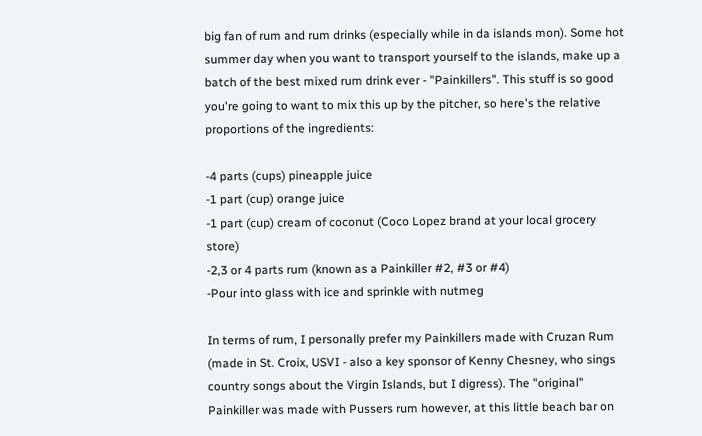big fan of rum and rum drinks (especially while in da islands mon). Some hot summer day when you want to transport yourself to the islands, make up a batch of the best mixed rum drink ever - "Painkillers". This stuff is so good you're going to want to mix this up by the pitcher, so here's the relative proportions of the ingredients:

-4 parts (cups) pineapple juice
-1 part (cup) orange juice
-1 part (cup) cream of coconut (Coco Lopez brand at your local grocery store)
-2,3 or 4 parts rum (known as a Painkiller #2, #3 or #4)
-Pour into glass with ice and sprinkle with nutmeg

In terms of rum, I personally prefer my Painkillers made with Cruzan Rum (made in St. Croix, USVI - also a key sponsor of Kenny Chesney, who sings country songs about the Virgin Islands, but I digress). The "original" Painkiller was made with Pussers rum however, at this little beach bar on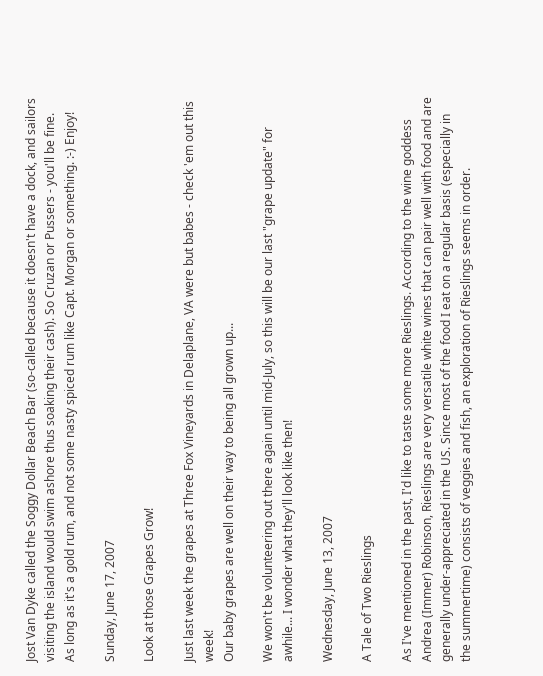Jost Van Dyke called the Soggy Dollar Beach Bar (so-called because it doesn't have a dock, and sailors visiting the island would swim ashore thus soaking their cash). So Cruzan or Pussers - you'll be fine. As long as it's a gold rum, and not some nasty spiced rum like Capt. Morgan or something. :-) Enjoy!

Sunday, June 17, 2007

Look at those Grapes Grow!

Just last week the grapes at Three Fox Vineyards in Delaplane, VA were but babes - check 'em out this week!
Our baby grapes are well on their way to being all grown up...

We won't be volunteering out there again until mid-July, so this will be our last "grape update" for awhile... I wonder what they'll look like then!

Wednesday, June 13, 2007

A Tale of Two Rieslings

As I've mentioned in the past, I'd like to taste some more Rieslings. According to the wine goddess Andrea (Immer) Robinson, Rieslings are very versatile white wines that can pair well with food and are generally under-appreciated in the US. Since most of the food I eat on a regular basis (especially in the summertime) consists of veggies and fish, an exploration of Rieslings seems in order.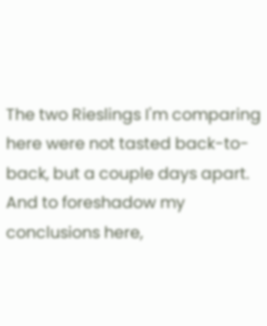The two Rieslings I'm comparing here were not tasted back-to-back, but a couple days apart. And to foreshadow my conclusions here,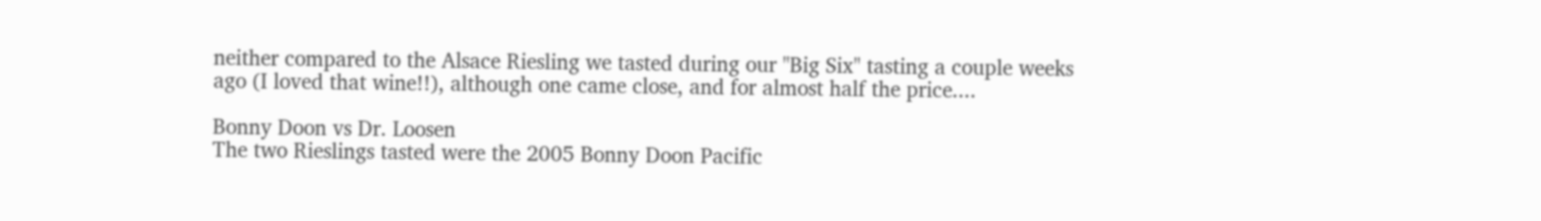neither compared to the Alsace Riesling we tasted during our "Big Six" tasting a couple weeks ago (I loved that wine!!), although one came close, and for almost half the price....

Bonny Doon vs Dr. Loosen
The two Rieslings tasted were the 2005 Bonny Doon Pacific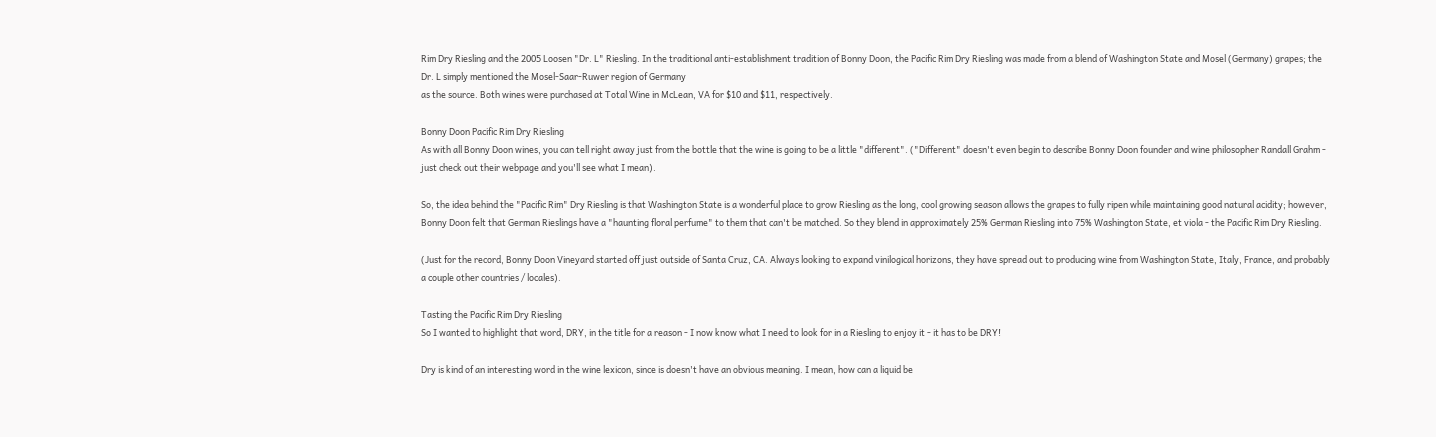Rim Dry Riesling and the 2005 Loosen "Dr. L" Riesling. In the traditional anti-establishment tradition of Bonny Doon, the Pacific Rim Dry Riesling was made from a blend of Washington State and Mosel (Germany) grapes; the Dr. L simply mentioned the Mosel-Saar-Ruwer region of Germany
as the source. Both wines were purchased at Total Wine in McLean, VA for $10 and $11, respectively.

Bonny Doon Pacific Rim Dry Riesling
As with all Bonny Doon wines, you can tell right away just from the bottle that the wine is going to be a little "different". ("Different" doesn't even begin to describe Bonny Doon founder and wine philosopher Randall Grahm - just check out their webpage and you'll see what I mean).

So, the idea behind the "Pacific Rim" Dry Riesling is that Washington State is a wonderful place to grow Riesling as the long, cool growing season allows the grapes to fully ripen while maintaining good natural acidity; however, Bonny Doon felt that German Rieslings have a "haunting floral perfume" to them that can't be matched. So they blend in approximately 25% German Riesling into 75% Washington State, et viola - the Pacific Rim Dry Riesling.

(Just for the record, Bonny Doon Vineyard started off just outside of Santa Cruz, CA. Always looking to expand vinilogical horizons, they have spread out to producing wine from Washington State, Italy, France, and probably a couple other countries / locales).

Tasting the Pacific Rim Dry Riesling
So I wanted to highlight that word, DRY, in the title for a reason - I now know what I need to look for in a Riesling to enjoy it - it has to be DRY!

Dry is kind of an interesting word in the wine lexicon, since is doesn't have an obvious meaning. I mean, how can a liquid be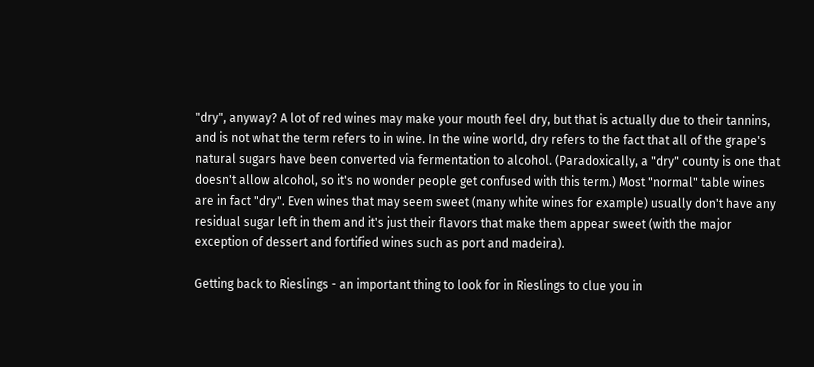"dry", anyway? A lot of red wines may make your mouth feel dry, but that is actually due to their tannins, and is not what the term refers to in wine. In the wine world, dry refers to the fact that all of the grape's natural sugars have been converted via fermentation to alcohol. (Paradoxically, a "dry" county is one that doesn't allow alcohol, so it's no wonder people get confused with this term.) Most "normal" table wines are in fact "dry". Even wines that may seem sweet (many white wines for example) usually don't have any residual sugar left in them and it's just their flavors that make them appear sweet (with the major exception of dessert and fortified wines such as port and madeira).

Getting back to Rieslings - an important thing to look for in Rieslings to clue you in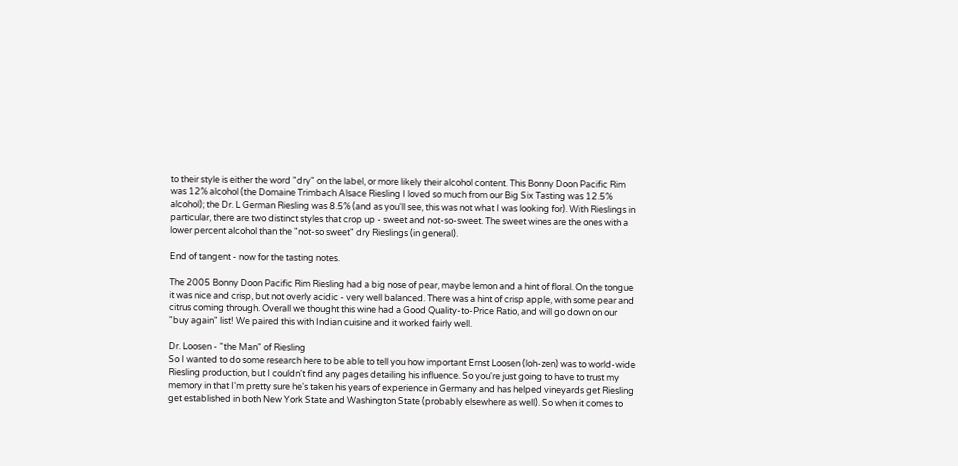to their style is either the word "dry" on the label, or more likely their alcohol content. This Bonny Doon Pacific Rim was 12% alcohol (the Domaine Trimbach Alsace Riesling I loved so much from our Big Six Tasting was 12.5% alcohol); the Dr. L German Riesling was 8.5% (and as you'll see, this was not what I was looking for). With Rieslings in particular, there are two distinct styles that crop up - sweet and not-so-sweet. The sweet wines are the ones with a lower percent alcohol than the "not-so sweet" dry Rieslings (in general).

End of tangent - now for the tasting notes.

The 2005 Bonny Doon Pacific Rim Riesling had a big nose of pear, maybe lemon and a hint of floral. On the tongue it was nice and crisp, but not overly acidic - very well balanced. There was a hint of crisp apple, with some pear and citrus coming through. Overall we thought this wine had a Good Quality-to-Price Ratio, and will go down on our "buy again" list! We paired this with Indian cuisine and it worked fairly well.

Dr. Loosen - "the Man" of Riesling
So I wanted to do some research here to be able to tell you how important Ernst Loosen (loh-zen) was to world-wide Riesling production, but I couldn't find any pages detailing his influence. So you're just going to have to trust my memory in that I'm pretty sure he's taken his years of experience in Germany and has helped vineyards get Riesling get established in both New York State and Washington State (probably elsewhere as well). So when it comes to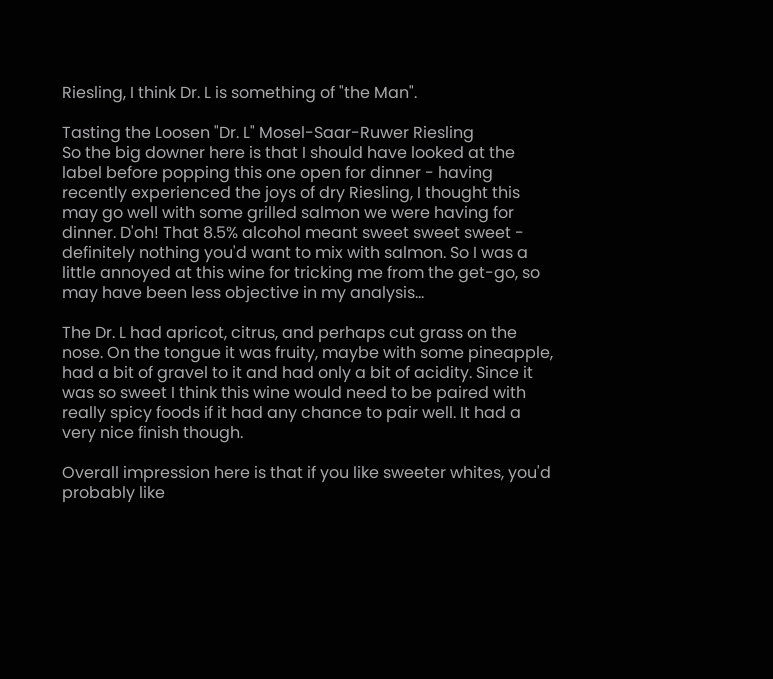Riesling, I think Dr. L is something of "the Man".

Tasting the Loosen "Dr. L" Mosel-Saar-Ruwer Riesling
So the big downer here is that I should have looked at the label before popping this one open for dinner - having recently experienced the joys of dry Riesling, I thought this may go well with some grilled salmon we were having for dinner. D'oh! That 8.5% alcohol meant sweet sweet sweet - definitely nothing you'd want to mix with salmon. So I was a little annoyed at this wine for tricking me from the get-go, so may have been less objective in my analysis...

The Dr. L had apricot, citrus, and perhaps cut grass on the nose. On the tongue it was fruity, maybe with some pineapple, had a bit of gravel to it and had only a bit of acidity. Since it was so sweet I think this wine would need to be paired with really spicy foods if it had any chance to pair well. It had a very nice finish though.

Overall impression here is that if you like sweeter whites, you'd probably like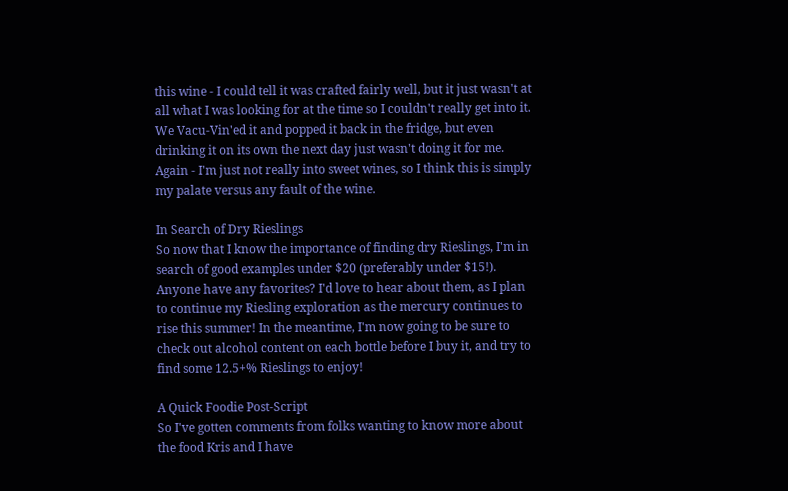this wine - I could tell it was crafted fairly well, but it just wasn't at all what I was looking for at the time so I couldn't really get into it. We Vacu-Vin'ed it and popped it back in the fridge, but even drinking it on its own the next day just wasn't doing it for me. Again - I'm just not really into sweet wines, so I think this is simply my palate versus any fault of the wine.

In Search of Dry Rieslings
So now that I know the importance of finding dry Rieslings, I'm in search of good examples under $20 (preferably under $15!). Anyone have any favorites? I'd love to hear about them, as I plan to continue my Riesling exploration as the mercury continues to rise this summer! In the meantime, I'm now going to be sure to check out alcohol content on each bottle before I buy it, and try to find some 12.5+% Rieslings to enjoy!

A Quick Foodie Post-Script
So I've gotten comments from folks wanting to know more about the food Kris and I have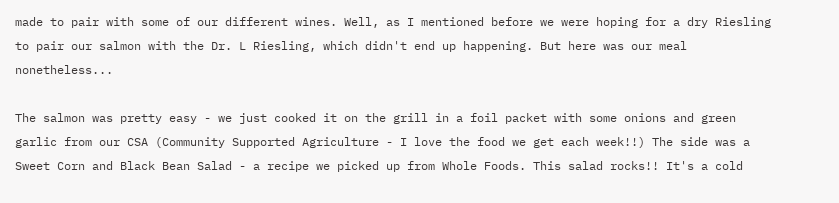made to pair with some of our different wines. Well, as I mentioned before we were hoping for a dry Riesling to pair our salmon with the Dr. L Riesling, which didn't end up happening. But here was our meal nonetheless...

The salmon was pretty easy - we just cooked it on the grill in a foil packet with some onions and green garlic from our CSA (Community Supported Agriculture - I love the food we get each week!!) The side was a Sweet Corn and Black Bean Salad - a recipe we picked up from Whole Foods. This salad rocks!! It's a cold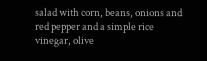salad with corn, beans, onions and red pepper and a simple rice vinegar, olive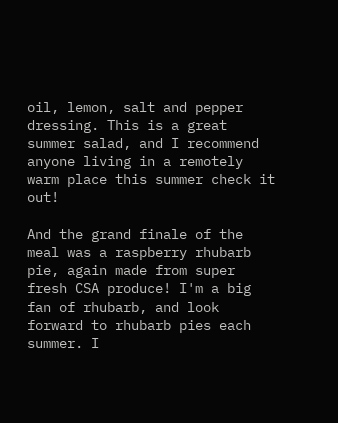oil, lemon, salt and pepper dressing. This is a great summer salad, and I recommend anyone living in a remotely warm place this summer check it out!

And the grand finale of the meal was a raspberry rhubarb pie, again made from super fresh CSA produce! I'm a big fan of rhubarb, and look forward to rhubarb pies each summer. I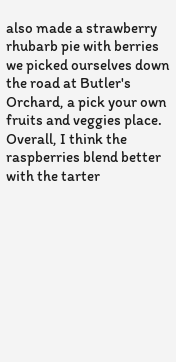also made a strawberry rhubarb pie with berries we picked ourselves down the road at Butler's Orchard, a pick your own fruits and veggies place. Overall, I think the raspberries blend better with the tarter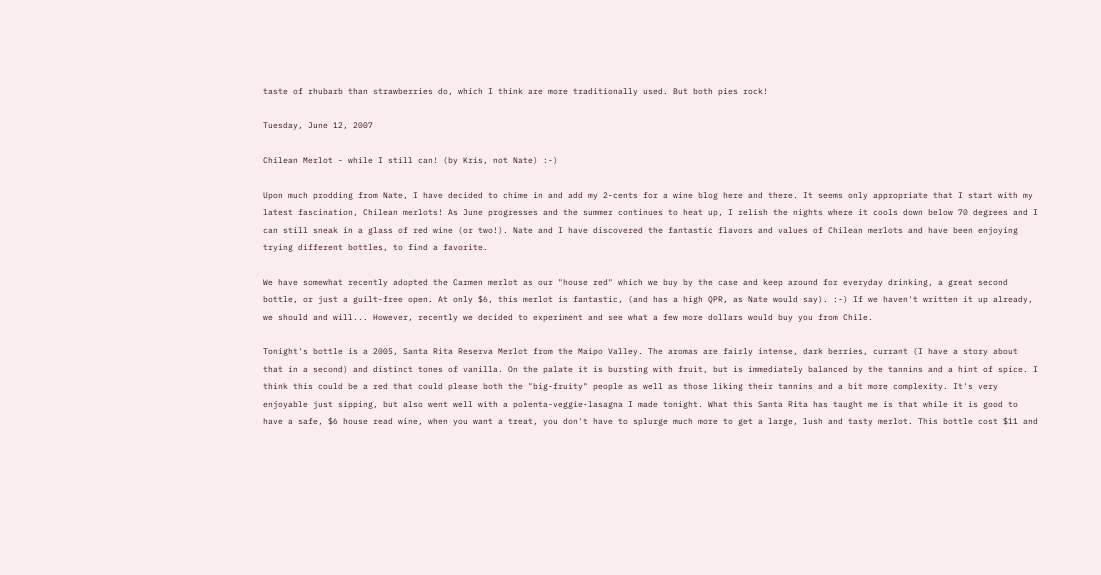taste of rhubarb than strawberries do, which I think are more traditionally used. But both pies rock!

Tuesday, June 12, 2007

Chilean Merlot - while I still can! (by Kris, not Nate) :-)

Upon much prodding from Nate, I have decided to chime in and add my 2-cents for a wine blog here and there. It seems only appropriate that I start with my latest fascination, Chilean merlots! As June progresses and the summer continues to heat up, I relish the nights where it cools down below 70 degrees and I can still sneak in a glass of red wine (or two!). Nate and I have discovered the fantastic flavors and values of Chilean merlots and have been enjoying trying different bottles, to find a favorite.

We have somewhat recently adopted the Carmen merlot as our "house red" which we buy by the case and keep around for everyday drinking, a great second bottle, or just a guilt-free open. At only $6, this merlot is fantastic, (and has a high QPR, as Nate would say). :-) If we haven't written it up already, we should and will... However, recently we decided to experiment and see what a few more dollars would buy you from Chile.

Tonight's bottle is a 2005, Santa Rita Reserva Merlot from the Maipo Valley. The aromas are fairly intense, dark berries, currant (I have a story about that in a second) and distinct tones of vanilla. On the palate it is bursting with fruit, but is immediately balanced by the tannins and a hint of spice. I think this could be a red that could please both the "big-fruity" people as well as those liking their tannins and a bit more complexity. It's very enjoyable just sipping, but also went well with a polenta-veggie-lasagna I made tonight. What this Santa Rita has taught me is that while it is good to have a safe, $6 house read wine, when you want a treat, you don't have to splurge much more to get a large, lush and tasty merlot. This bottle cost $11 and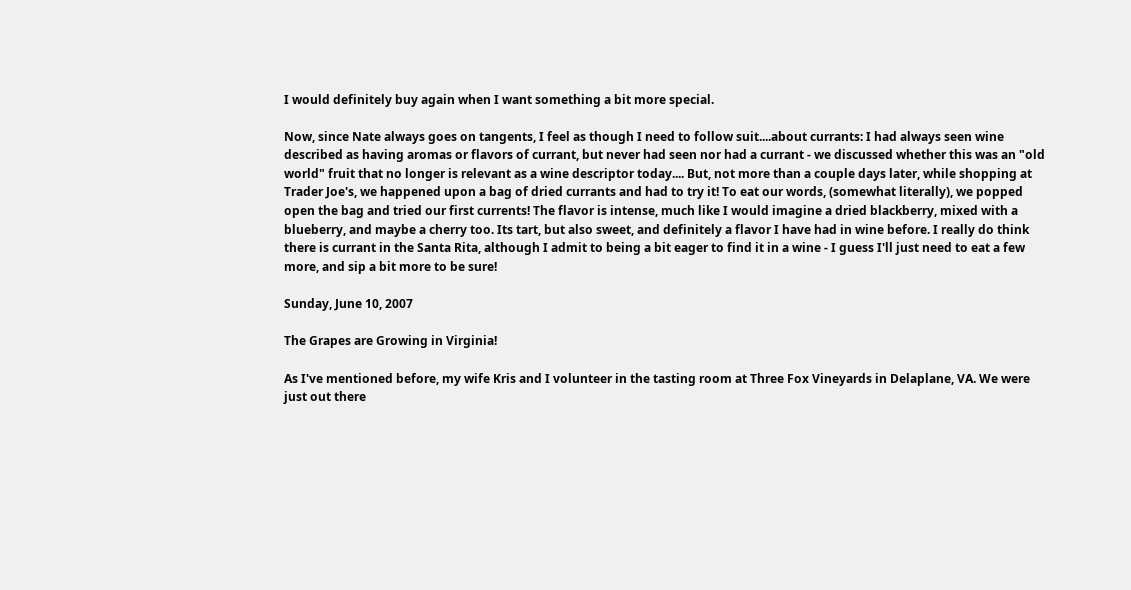I would definitely buy again when I want something a bit more special.

Now, since Nate always goes on tangents, I feel as though I need to follow suit....about currants: I had always seen wine described as having aromas or flavors of currant, but never had seen nor had a currant - we discussed whether this was an "old world" fruit that no longer is relevant as a wine descriptor today.... But, not more than a couple days later, while shopping at Trader Joe's, we happened upon a bag of dried currants and had to try it! To eat our words, (somewhat literally), we popped open the bag and tried our first currents! The flavor is intense, much like I would imagine a dried blackberry, mixed with a blueberry, and maybe a cherry too. Its tart, but also sweet, and definitely a flavor I have had in wine before. I really do think there is currant in the Santa Rita, although I admit to being a bit eager to find it in a wine - I guess I'll just need to eat a few more, and sip a bit more to be sure!

Sunday, June 10, 2007

The Grapes are Growing in Virginia!

As I've mentioned before, my wife Kris and I volunteer in the tasting room at Three Fox Vineyards in Delaplane, VA. We were just out there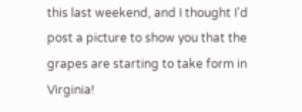this last weekend, and I thought I'd post a picture to show you that the grapes are starting to take form in Virginia!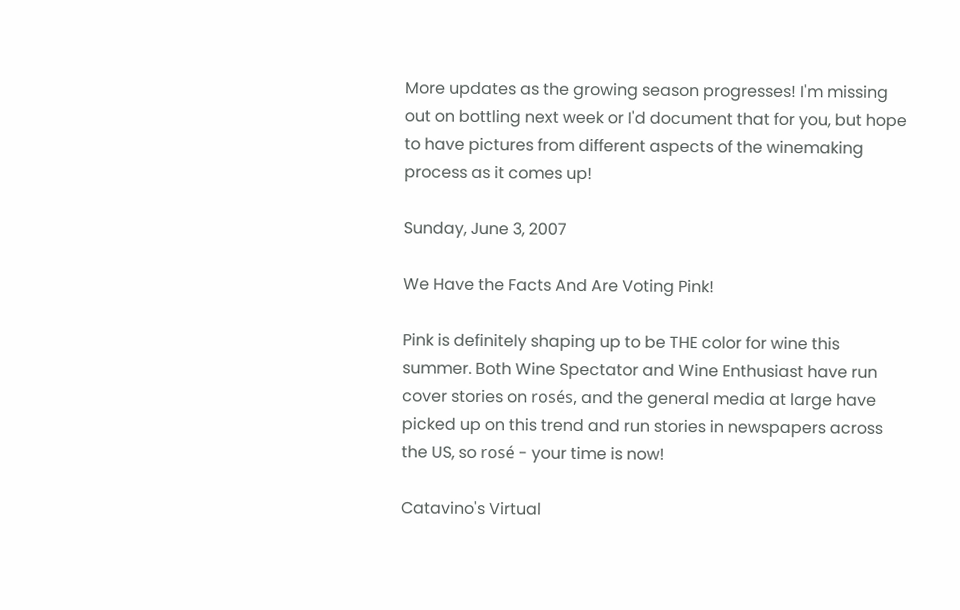More updates as the growing season progresses! I'm missing out on bottling next week or I'd document that for you, but hope to have pictures from different aspects of the winemaking process as it comes up!

Sunday, June 3, 2007

We Have the Facts And Are Voting Pink!

Pink is definitely shaping up to be THE color for wine this summer. Both Wine Spectator and Wine Enthusiast have run cover stories on rosés, and the general media at large have picked up on this trend and run stories in newspapers across the US, so rosé - your time is now!

Catavino's Virtual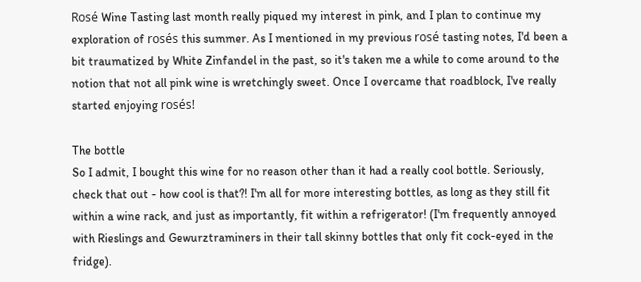Rosé Wine Tasting last month really piqued my interest in pink, and I plan to continue my exploration of rosés this summer. As I mentioned in my previous rosé tasting notes, I'd been a bit traumatized by White Zinfandel in the past, so it's taken me a while to come around to the notion that not all pink wine is wretchingly sweet. Once I overcame that roadblock, I've really started enjoying rosés!

The bottle
So I admit, I bought this wine for no reason other than it had a really cool bottle. Seriously, check that out - how cool is that?! I'm all for more interesting bottles, as long as they still fit within a wine rack, and just as importantly, fit within a refrigerator! (I'm frequently annoyed with Rieslings and Gewurztraminers in their tall skinny bottles that only fit cock-eyed in the fridge).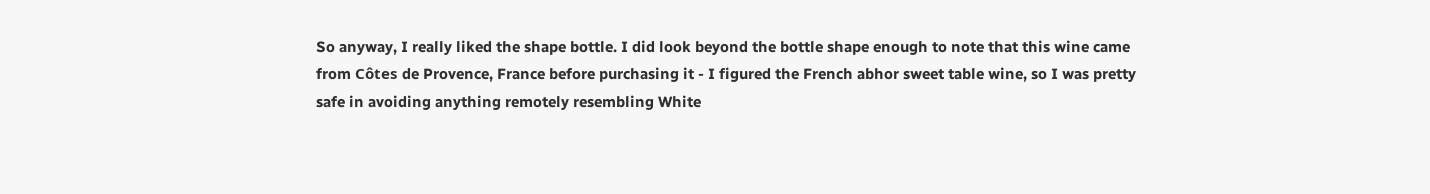So anyway, I really liked the shape bottle. I did look beyond the bottle shape enough to note that this wine came from Côtes de Provence, France before purchasing it - I figured the French abhor sweet table wine, so I was pretty safe in avoiding anything remotely resembling White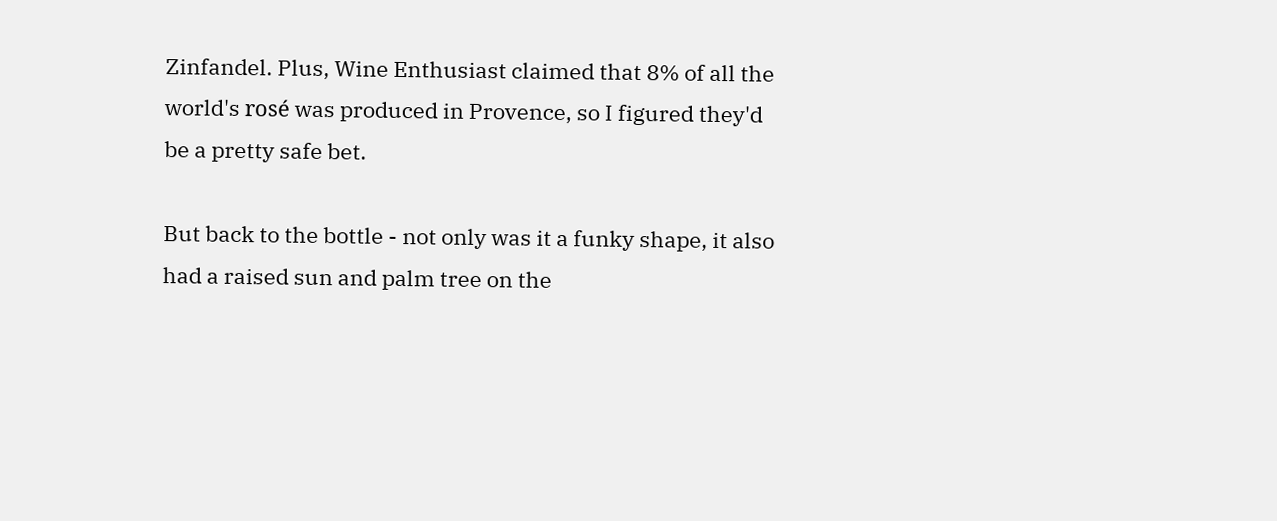Zinfandel. Plus, Wine Enthusiast claimed that 8% of all the world's rosé was produced in Provence, so I figured they'd be a pretty safe bet.

But back to the bottle - not only was it a funky shape, it also had a raised sun and palm tree on the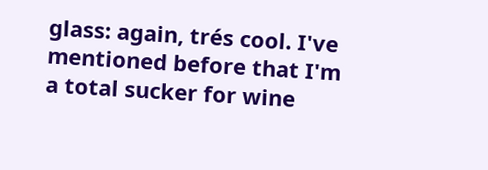glass: again, trés cool. I've mentioned before that I'm a total sucker for wine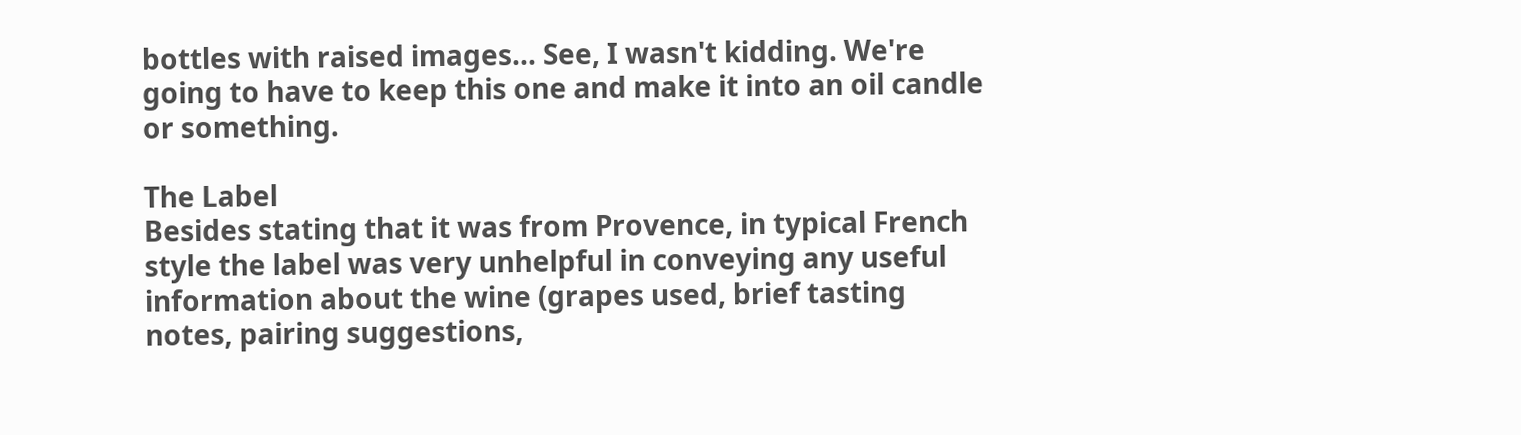bottles with raised images... See, I wasn't kidding. We're going to have to keep this one and make it into an oil candle or something.

The Label
Besides stating that it was from Provence, in typical French style the label was very unhelpful in conveying any useful information about the wine (grapes used, brief tasting notes, pairing suggestions,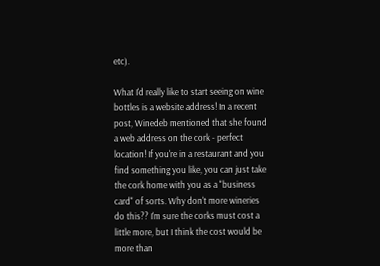etc).

What I'd really like to start seeing on wine bottles is a website address! In a recent post, Winedeb mentioned that she found a web address on the cork - perfect location! If you're in a restaurant and you find something you like, you can just take the cork home with you as a "business card" of sorts. Why don't more wineries do this?? I'm sure the corks must cost a little more, but I think the cost would be more than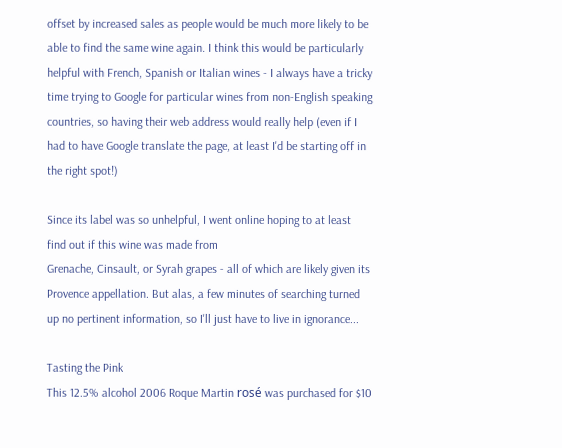offset by increased sales as people would be much more likely to be able to find the same wine again. I think this would be particularly helpful with French, Spanish or Italian wines - I always have a tricky time trying to Google for particular wines from non-English speaking countries, so having their web address would really help (even if I had to have Google translate the page, at least I'd be starting off in the right spot!)

Since its label was so unhelpful, I went online hoping to at least find out if this wine was made from
Grenache, Cinsault, or Syrah grapes - all of which are likely given its Provence appellation. But alas, a few minutes of searching turned up no pertinent information, so I'll just have to live in ignorance...

Tasting the Pink
This 12.5% alcohol 2006 Roque Martin rosé was purchased for $10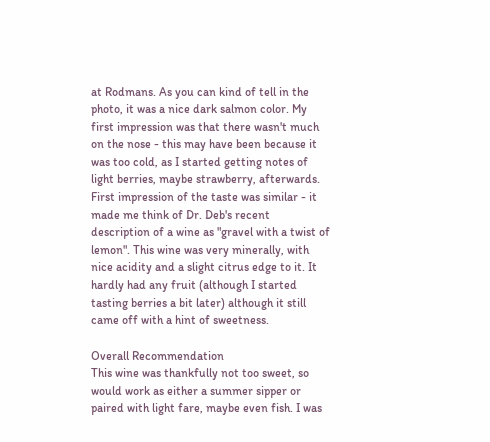at Rodmans. As you can kind of tell in the photo, it was a nice dark salmon color. My first impression was that there wasn't much on the nose - this may have been because it was too cold, as I started getting notes of light berries, maybe strawberry, afterwards. First impression of the taste was similar - it made me think of Dr. Deb's recent description of a wine as "gravel with a twist of lemon". This wine was very minerally, with nice acidity and a slight citrus edge to it. It hardly had any fruit (although I started tasting berries a bit later) although it still came off with a hint of sweetness.

Overall Recommendation
This wine was thankfully not too sweet, so would work as either a summer sipper or paired with light fare, maybe even fish. I was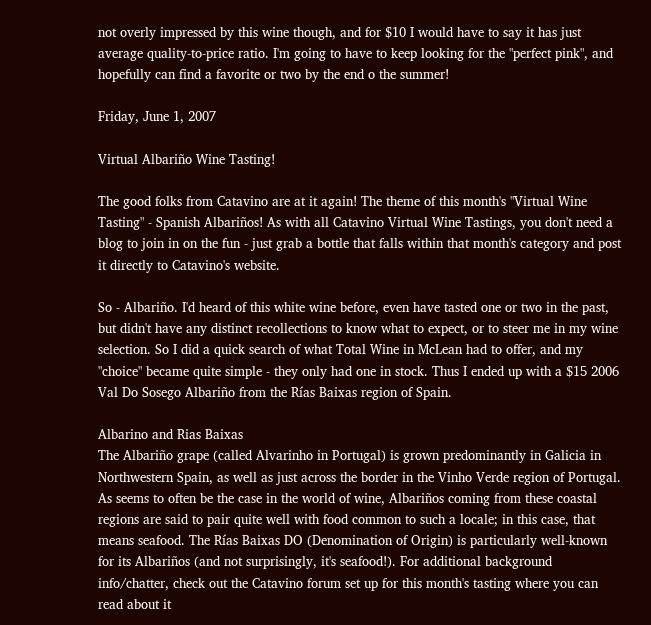not overly impressed by this wine though, and for $10 I would have to say it has just average quality-to-price ratio. I'm going to have to keep looking for the "perfect pink", and hopefully can find a favorite or two by the end o the summer!

Friday, June 1, 2007

Virtual Albariño Wine Tasting!

The good folks from Catavino are at it again! The theme of this month's "Virtual Wine Tasting" - Spanish Albariños! As with all Catavino Virtual Wine Tastings, you don't need a blog to join in on the fun - just grab a bottle that falls within that month's category and post it directly to Catavino's website.

So - Albariño. I'd heard of this white wine before, even have tasted one or two in the past, but didn't have any distinct recollections to know what to expect, or to steer me in my wine selection. So I did a quick search of what Total Wine in McLean had to offer, and my "choice" became quite simple - they only had one in stock. Thus I ended up with a $15 2006 Val Do Sosego Albariño from the Rías Baixas region of Spain.

Albarino and Rias Baixas
The Albariño grape (called Alvarinho in Portugal) is grown predominantly in Galicia in Northwestern Spain, as well as just across the border in the Vinho Verde region of Portugal. As seems to often be the case in the world of wine, Albariños coming from these coastal regions are said to pair quite well with food common to such a locale; in this case, that means seafood. The Rías Baixas DO (Denomination of Origin) is particularly well-known for its Albariños (and not surprisingly, it's seafood!). For additional background info/chatter, check out the Catavino forum set up for this month's tasting where you can read about it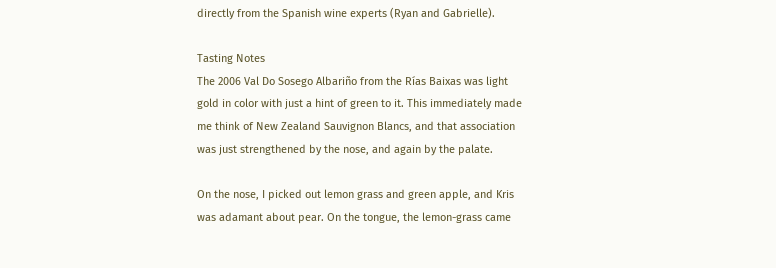directly from the Spanish wine experts (Ryan and Gabrielle).

Tasting Notes
The 2006 Val Do Sosego Albariño from the Rías Baixas was light gold in color with just a hint of green to it. This immediately made me think of New Zealand Sauvignon Blancs, and that association was just strengthened by the nose, and again by the palate.

On the nose, I picked out lemon grass and green apple, and Kris was adamant about pear. On the tongue, the lemon-grass came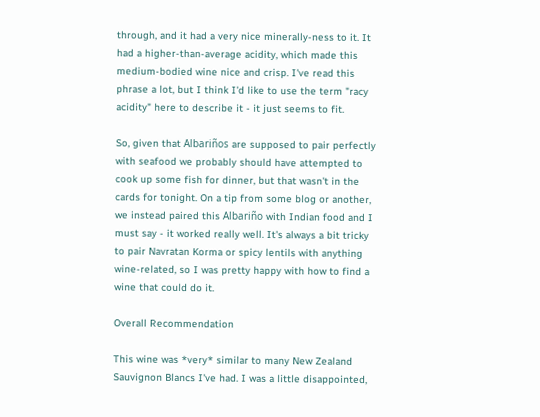through, and it had a very nice minerally-ness to it. It had a higher-than-average acidity, which made this medium-bodied wine nice and crisp. I've read this phrase a lot, but I think I'd like to use the term "racy acidity" here to describe it - it just seems to fit.

So, given that Albariños are supposed to pair perfectly with seafood we probably should have attempted to cook up some fish for dinner, but that wasn't in the cards for tonight. On a tip from some blog or another, we instead paired this Albariño with Indian food and I must say - it worked really well. It's always a bit tricky to pair Navratan Korma or spicy lentils with anything wine-related, so I was pretty happy with how to find a wine that could do it.

Overall Recommendation

This wine was *very* similar to many New Zealand Sauvignon Blancs I've had. I was a little disappointed,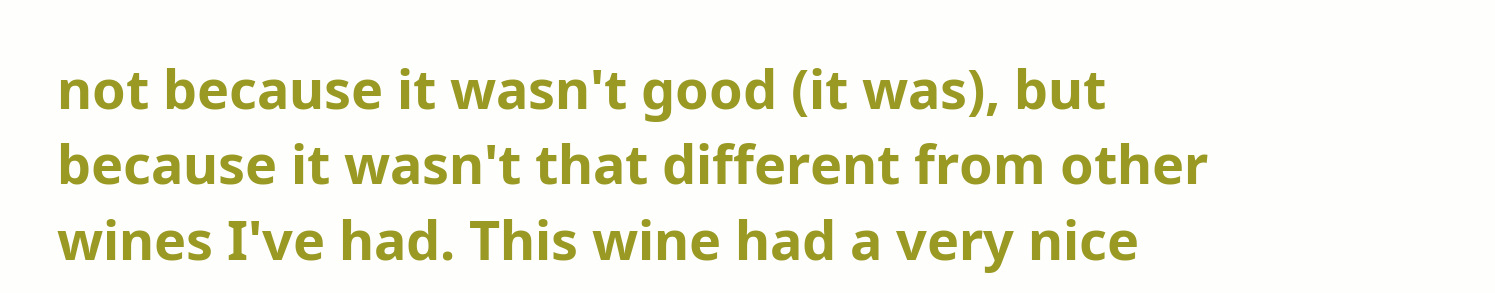not because it wasn't good (it was), but because it wasn't that different from other wines I've had. This wine had a very nice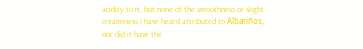acidity to it, but none of the smoothness or slight creaminess I have heard attributed to Albariños, nor did it have the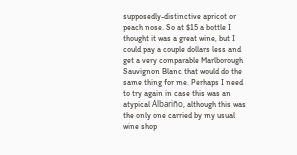supposedly-distinctive apricot or peach nose. So at $15 a bottle I thought it was a great wine, but I could pay a couple dollars less and get a very comparable Marlborough Sauvignon Blanc that would do the same thing for me. Perhaps I need to try again in case this was an atypical Albariño, although this was the only one carried by my usual wine shop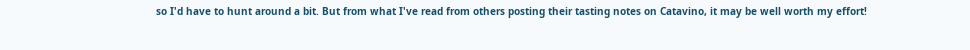so I'd have to hunt around a bit. But from what I've read from others posting their tasting notes on Catavino, it may be well worth my effort!